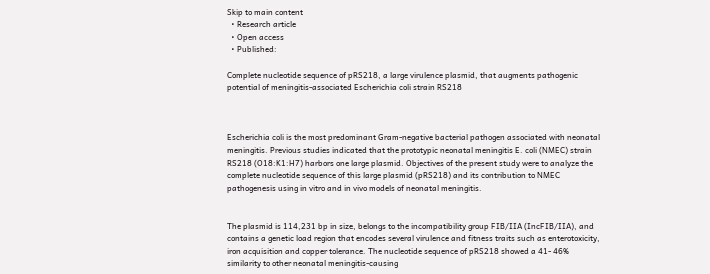Skip to main content
  • Research article
  • Open access
  • Published:

Complete nucleotide sequence of pRS218, a large virulence plasmid, that augments pathogenic potential of meningitis-associated Escherichia coli strain RS218



Escherichia coli is the most predominant Gram-negative bacterial pathogen associated with neonatal meningitis. Previous studies indicated that the prototypic neonatal meningitis E. coli (NMEC) strain RS218 (O18:K1:H7) harbors one large plasmid. Objectives of the present study were to analyze the complete nucleotide sequence of this large plasmid (pRS218) and its contribution to NMEC pathogenesis using in vitro and in vivo models of neonatal meningitis.


The plasmid is 114,231 bp in size, belongs to the incompatibility group FIB/IIA (IncFIB/IIA), and contains a genetic load region that encodes several virulence and fitness traits such as enterotoxicity, iron acquisition and copper tolerance. The nucleotide sequence of pRS218 showed a 41- 46% similarity to other neonatal meningitis-causing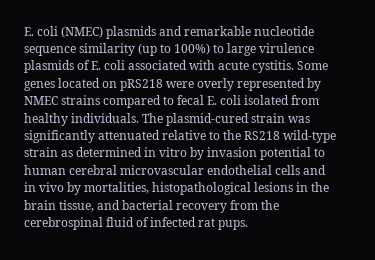E. coli (NMEC) plasmids and remarkable nucleotide sequence similarity (up to 100%) to large virulence plasmids of E. coli associated with acute cystitis. Some genes located on pRS218 were overly represented by NMEC strains compared to fecal E. coli isolated from healthy individuals. The plasmid-cured strain was significantly attenuated relative to the RS218 wild-type strain as determined in vitro by invasion potential to human cerebral microvascular endothelial cells and in vivo by mortalities, histopathological lesions in the brain tissue, and bacterial recovery from the cerebrospinal fluid of infected rat pups.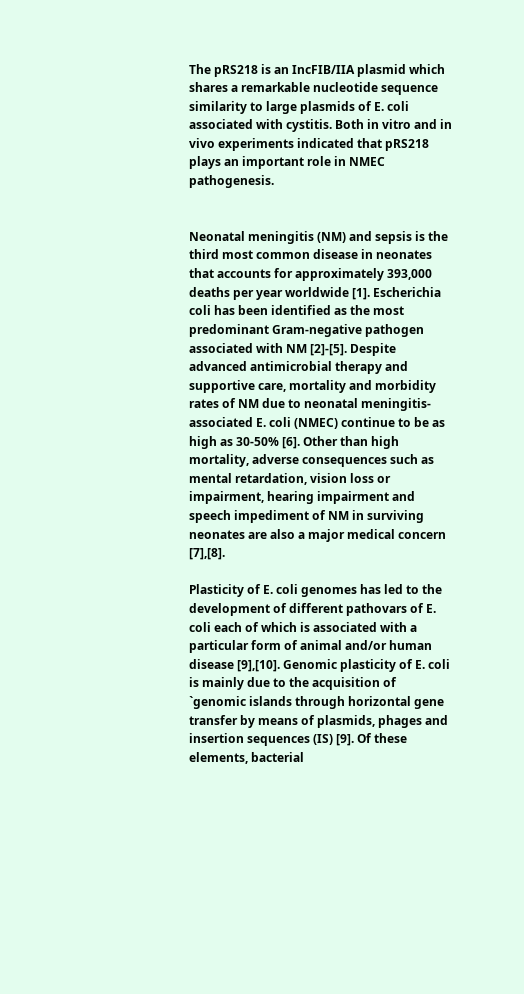The pRS218 is an IncFIB/IIA plasmid which shares a remarkable nucleotide sequence similarity to large plasmids of E. coli associated with cystitis. Both in vitro and in vivo experiments indicated that pRS218 plays an important role in NMEC pathogenesis.


Neonatal meningitis (NM) and sepsis is the third most common disease in neonates that accounts for approximately 393,000 deaths per year worldwide [1]. Escherichia coli has been identified as the most predominant Gram-negative pathogen associated with NM [2]-[5]. Despite advanced antimicrobial therapy and supportive care, mortality and morbidity rates of NM due to neonatal meningitis-associated E. coli (NMEC) continue to be as high as 30-50% [6]. Other than high mortality, adverse consequences such as mental retardation, vision loss or impairment, hearing impairment and speech impediment of NM in surviving neonates are also a major medical concern [7],[8].

Plasticity of E. coli genomes has led to the development of different pathovars of E. coli each of which is associated with a particular form of animal and/or human disease [9],[10]. Genomic plasticity of E. coli is mainly due to the acquisition of `genomic islands through horizontal gene transfer by means of plasmids, phages and insertion sequences (IS) [9]. Of these elements, bacterial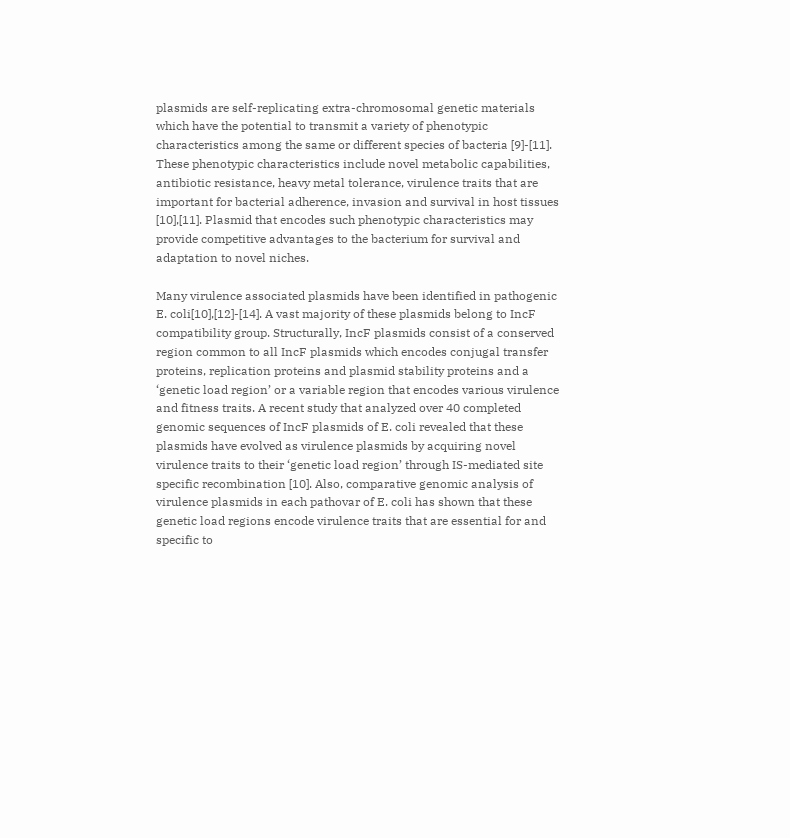plasmids are self-replicating extra-chromosomal genetic materials which have the potential to transmit a variety of phenotypic characteristics among the same or different species of bacteria [9]-[11]. These phenotypic characteristics include novel metabolic capabilities, antibiotic resistance, heavy metal tolerance, virulence traits that are important for bacterial adherence, invasion and survival in host tissues [10],[11]. Plasmid that encodes such phenotypic characteristics may provide competitive advantages to the bacterium for survival and adaptation to novel niches.

Many virulence associated plasmids have been identified in pathogenic E. coli[10],[12]-[14]. A vast majority of these plasmids belong to IncF compatibility group. Structurally, IncF plasmids consist of a conserved region common to all IncF plasmids which encodes conjugal transfer proteins, replication proteins and plasmid stability proteins and a ‘genetic load region’ or a variable region that encodes various virulence and fitness traits. A recent study that analyzed over 40 completed genomic sequences of IncF plasmids of E. coli revealed that these plasmids have evolved as virulence plasmids by acquiring novel virulence traits to their ‘genetic load region’ through IS-mediated site specific recombination [10]. Also, comparative genomic analysis of virulence plasmids in each pathovar of E. coli has shown that these genetic load regions encode virulence traits that are essential for and specific to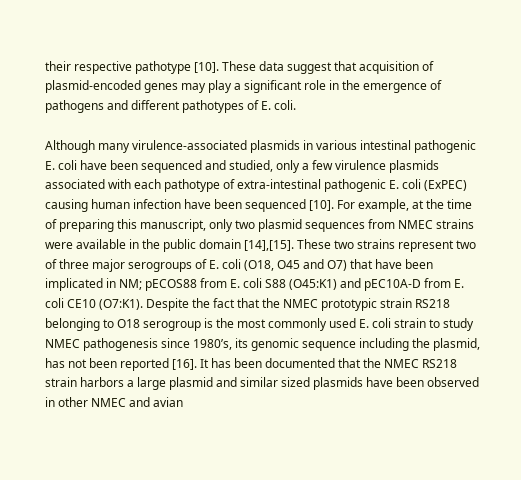their respective pathotype [10]. These data suggest that acquisition of plasmid-encoded genes may play a significant role in the emergence of pathogens and different pathotypes of E. coli.

Although many virulence-associated plasmids in various intestinal pathogenic E. coli have been sequenced and studied, only a few virulence plasmids associated with each pathotype of extra-intestinal pathogenic E. coli (ExPEC) causing human infection have been sequenced [10]. For example, at the time of preparing this manuscript, only two plasmid sequences from NMEC strains were available in the public domain [14],[15]. These two strains represent two of three major serogroups of E. coli (O18, O45 and O7) that have been implicated in NM; pECOS88 from E. coli S88 (O45:K1) and pEC10A-D from E. coli CE10 (O7:K1). Despite the fact that the NMEC prototypic strain RS218 belonging to O18 serogroup is the most commonly used E. coli strain to study NMEC pathogenesis since 1980’s, its genomic sequence including the plasmid, has not been reported [16]. It has been documented that the NMEC RS218 strain harbors a large plasmid and similar sized plasmids have been observed in other NMEC and avian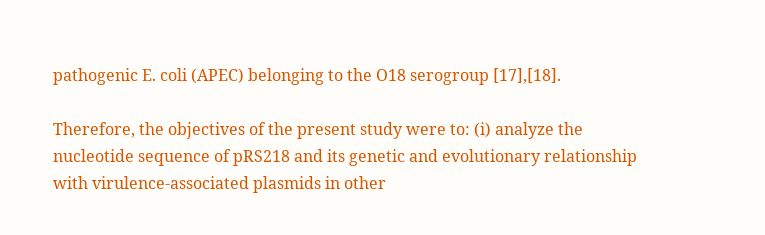pathogenic E. coli (APEC) belonging to the O18 serogroup [17],[18].

Therefore, the objectives of the present study were to: (i) analyze the nucleotide sequence of pRS218 and its genetic and evolutionary relationship with virulence-associated plasmids in other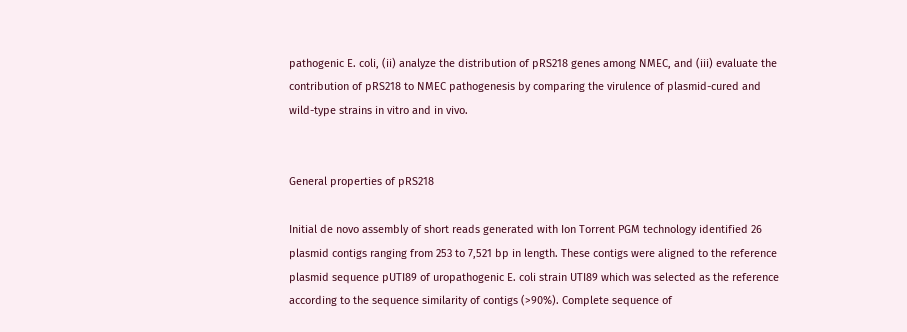pathogenic E. coli, (ii) analyze the distribution of pRS218 genes among NMEC, and (iii) evaluate the contribution of pRS218 to NMEC pathogenesis by comparing the virulence of plasmid-cured and wild-type strains in vitro and in vivo.


General properties of pRS218

Initial de novo assembly of short reads generated with Ion Torrent PGM technology identified 26 plasmid contigs ranging from 253 to 7,521 bp in length. These contigs were aligned to the reference plasmid sequence pUTI89 of uropathogenic E. coli strain UTI89 which was selected as the reference according to the sequence similarity of contigs (>90%). Complete sequence of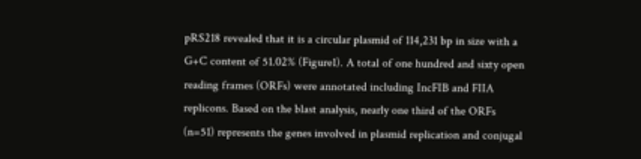pRS218 revealed that it is a circular plasmid of 114,231 bp in size with a G+C content of 51.02% (Figure1). A total of one hundred and sixty open reading frames (ORFs) were annotated including IncFIB and FIIA replicons. Based on the blast analysis, nearly one third of the ORFs (n=51) represents the genes involved in plasmid replication and conjugal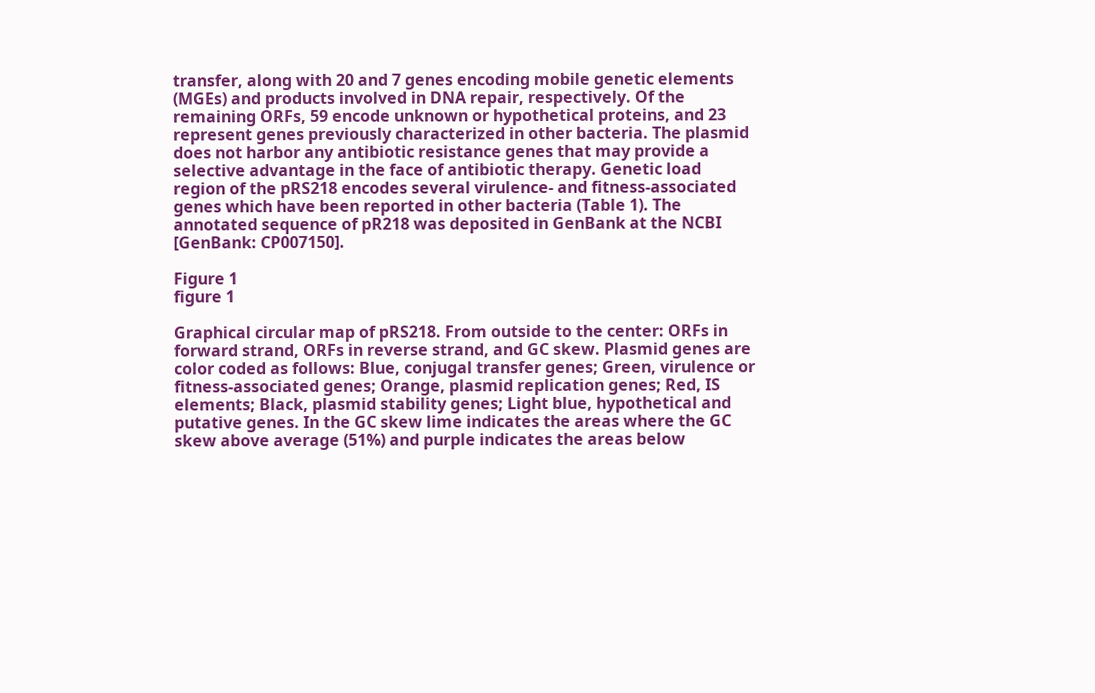transfer, along with 20 and 7 genes encoding mobile genetic elements (MGEs) and products involved in DNA repair, respectively. Of the remaining ORFs, 59 encode unknown or hypothetical proteins, and 23 represent genes previously characterized in other bacteria. The plasmid does not harbor any antibiotic resistance genes that may provide a selective advantage in the face of antibiotic therapy. Genetic load region of the pRS218 encodes several virulence- and fitness-associated genes which have been reported in other bacteria (Table 1). The annotated sequence of pR218 was deposited in GenBank at the NCBI [GenBank: CP007150].

Figure 1
figure 1

Graphical circular map of pRS218. From outside to the center: ORFs in forward strand, ORFs in reverse strand, and GC skew. Plasmid genes are color coded as follows: Blue, conjugal transfer genes; Green, virulence or fitness-associated genes; Orange, plasmid replication genes; Red, IS elements; Black, plasmid stability genes; Light blue, hypothetical and putative genes. In the GC skew lime indicates the areas where the GC skew above average (51%) and purple indicates the areas below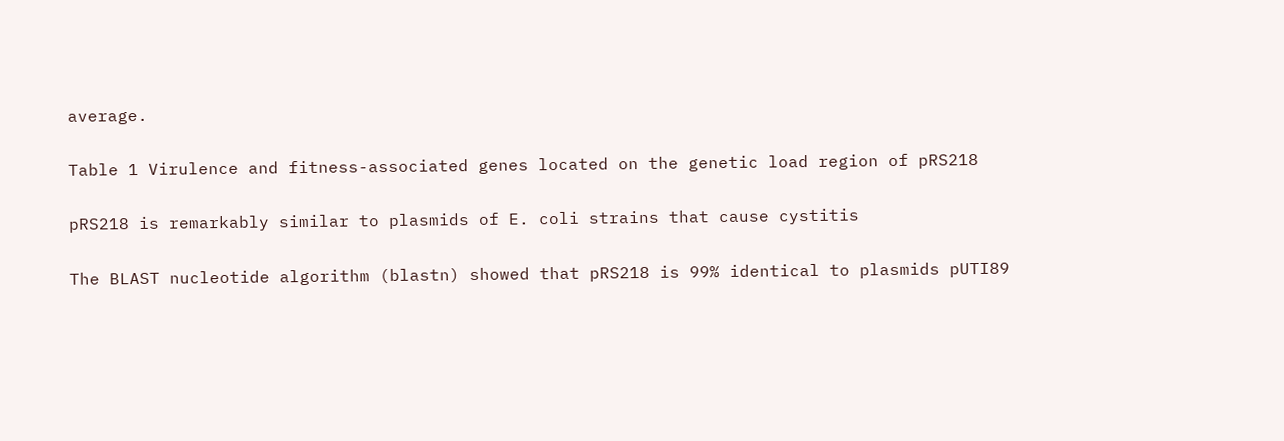average.

Table 1 Virulence and fitness-associated genes located on the genetic load region of pRS218

pRS218 is remarkably similar to plasmids of E. coli strains that cause cystitis

The BLAST nucleotide algorithm (blastn) showed that pRS218 is 99% identical to plasmids pUTI89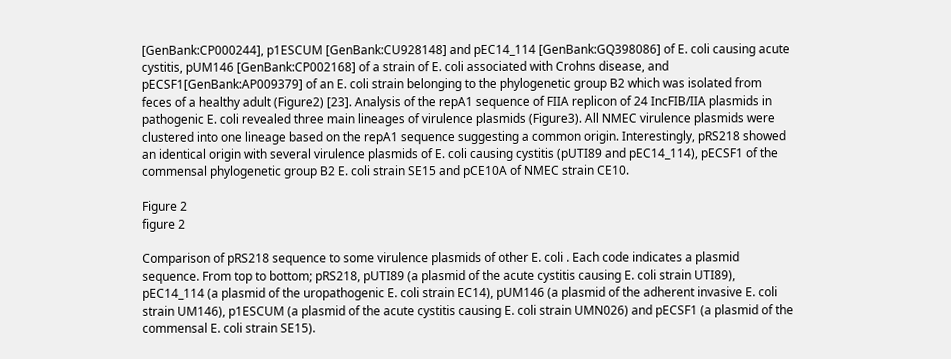[GenBank:CP000244], p1ESCUM [GenBank:CU928148] and pEC14_114 [GenBank:GQ398086] of E. coli causing acute cystitis, pUM146 [GenBank:CP002168] of a strain of E. coli associated with Crohns disease, and pECSF1[GenBank:AP009379] of an E. coli strain belonging to the phylogenetic group B2 which was isolated from feces of a healthy adult (Figure2) [23]. Analysis of the repA1 sequence of FIIA replicon of 24 IncFIB/IIA plasmids in pathogenic E. coli revealed three main lineages of virulence plasmids (Figure3). All NMEC virulence plasmids were clustered into one lineage based on the repA1 sequence suggesting a common origin. Interestingly, pRS218 showed an identical origin with several virulence plasmids of E. coli causing cystitis (pUTI89 and pEC14_114), pECSF1 of the commensal phylogenetic group B2 E. coli strain SE15 and pCE10A of NMEC strain CE10.

Figure 2
figure 2

Comparison of pRS218 sequence to some virulence plasmids of other E. coli . Each code indicates a plasmid sequence. From top to bottom; pRS218, pUTI89 (a plasmid of the acute cystitis causing E. coli strain UTI89), pEC14_114 (a plasmid of the uropathogenic E. coli strain EC14), pUM146 (a plasmid of the adherent invasive E. coli strain UM146), p1ESCUM (a plasmid of the acute cystitis causing E. coli strain UMN026) and pECSF1 (a plasmid of the commensal E. coli strain SE15).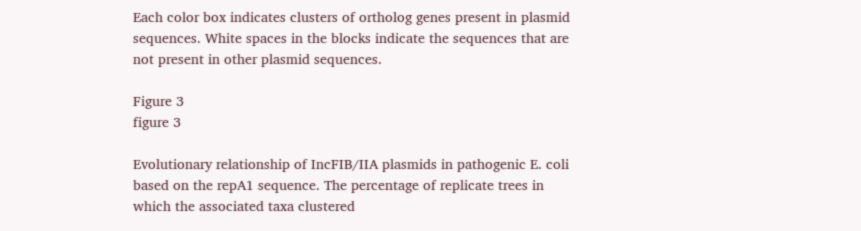Each color box indicates clusters of ortholog genes present in plasmid sequences. White spaces in the blocks indicate the sequences that are not present in other plasmid sequences.

Figure 3
figure 3

Evolutionary relationship of IncFIB/IIA plasmids in pathogenic E. coli based on the repA1 sequence. The percentage of replicate trees in which the associated taxa clustered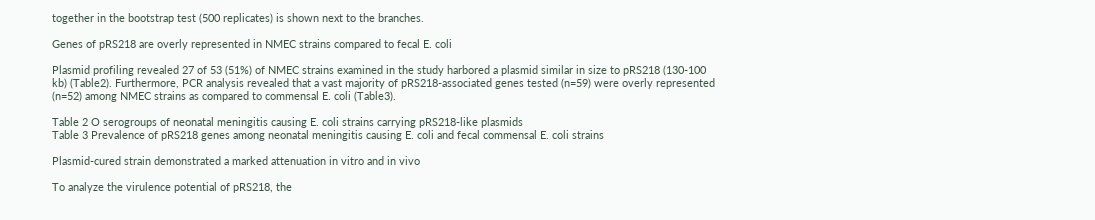together in the bootstrap test (500 replicates) is shown next to the branches.

Genes of pRS218 are overly represented in NMEC strains compared to fecal E. coli

Plasmid profiling revealed 27 of 53 (51%) of NMEC strains examined in the study harbored a plasmid similar in size to pRS218 (130-100 kb) (Table2). Furthermore, PCR analysis revealed that a vast majority of pRS218-associated genes tested (n=59) were overly represented (n=52) among NMEC strains as compared to commensal E. coli (Table3).

Table 2 O serogroups of neonatal meningitis causing E. coli strains carrying pRS218-like plasmids
Table 3 Prevalence of pRS218 genes among neonatal meningitis causing E. coli and fecal commensal E. coli strains

Plasmid-cured strain demonstrated a marked attenuation in vitro and in vivo

To analyze the virulence potential of pRS218, the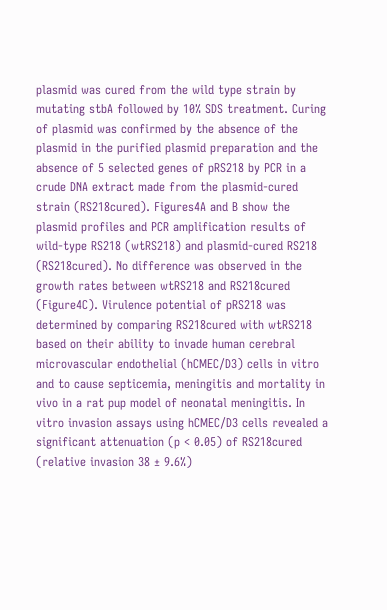plasmid was cured from the wild type strain by mutating stbA followed by 10% SDS treatment. Curing of plasmid was confirmed by the absence of the plasmid in the purified plasmid preparation and the absence of 5 selected genes of pRS218 by PCR in a crude DNA extract made from the plasmid-cured strain (RS218cured). Figures4A and B show the plasmid profiles and PCR amplification results of wild-type RS218 (wtRS218) and plasmid-cured RS218 (RS218cured). No difference was observed in the growth rates between wtRS218 and RS218cured (Figure4C). Virulence potential of pRS218 was determined by comparing RS218cured with wtRS218 based on their ability to invade human cerebral microvascular endothelial (hCMEC/D3) cells in vitro and to cause septicemia, meningitis and mortality in vivo in a rat pup model of neonatal meningitis. In vitro invasion assays using hCMEC/D3 cells revealed a significant attenuation (p < 0.05) of RS218cured (relative invasion 38 ± 9.6%)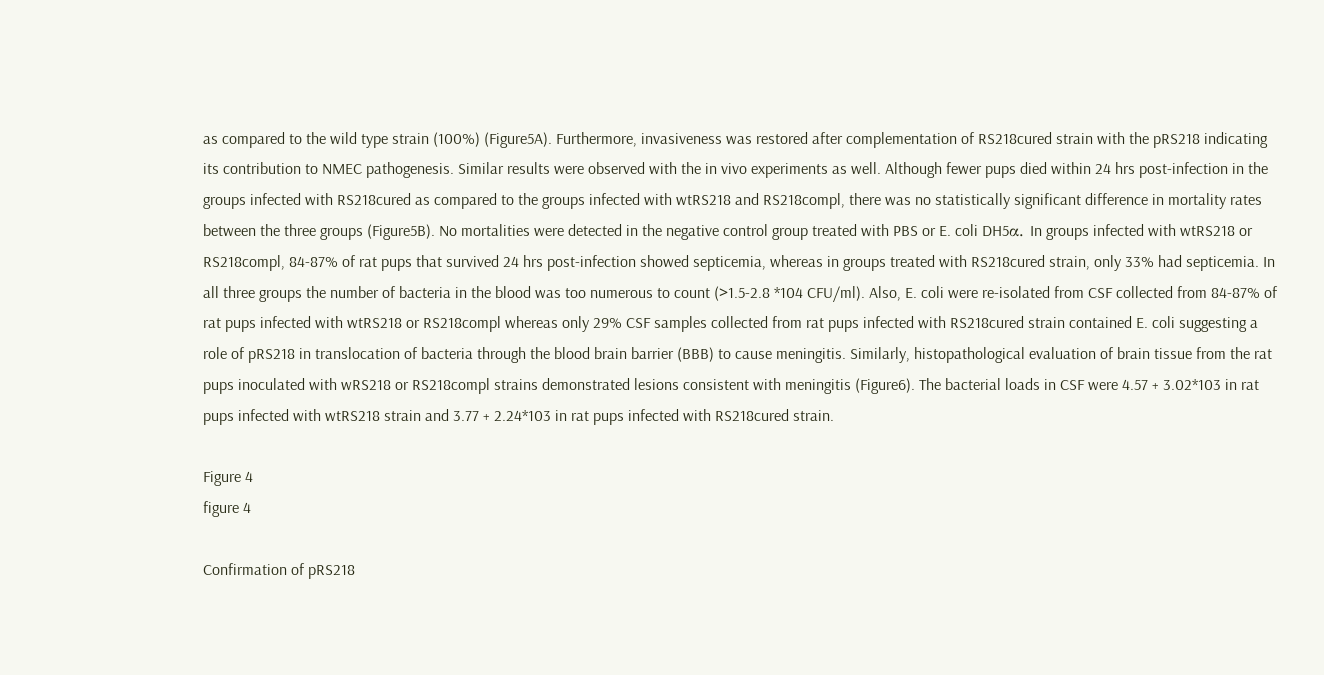as compared to the wild type strain (100%) (Figure5A). Furthermore, invasiveness was restored after complementation of RS218cured strain with the pRS218 indicating its contribution to NMEC pathogenesis. Similar results were observed with the in vivo experiments as well. Although fewer pups died within 24 hrs post-infection in the groups infected with RS218cured as compared to the groups infected with wtRS218 and RS218compl, there was no statistically significant difference in mortality rates between the three groups (Figure5B). No mortalities were detected in the negative control group treated with PBS or E. coli DH5α. In groups infected with wtRS218 or RS218compl, 84-87% of rat pups that survived 24 hrs post-infection showed septicemia, whereas in groups treated with RS218cured strain, only 33% had septicemia. In all three groups the number of bacteria in the blood was too numerous to count (>1.5-2.8 *104 CFU/ml). Also, E. coli were re-isolated from CSF collected from 84-87% of rat pups infected with wtRS218 or RS218compl whereas only 29% CSF samples collected from rat pups infected with RS218cured strain contained E. coli suggesting a role of pRS218 in translocation of bacteria through the blood brain barrier (BBB) to cause meningitis. Similarly, histopathological evaluation of brain tissue from the rat pups inoculated with wRS218 or RS218compl strains demonstrated lesions consistent with meningitis (Figure6). The bacterial loads in CSF were 4.57 + 3.02*103 in rat pups infected with wtRS218 strain and 3.77 + 2.24*103 in rat pups infected with RS218cured strain.

Figure 4
figure 4

Confirmation of pRS218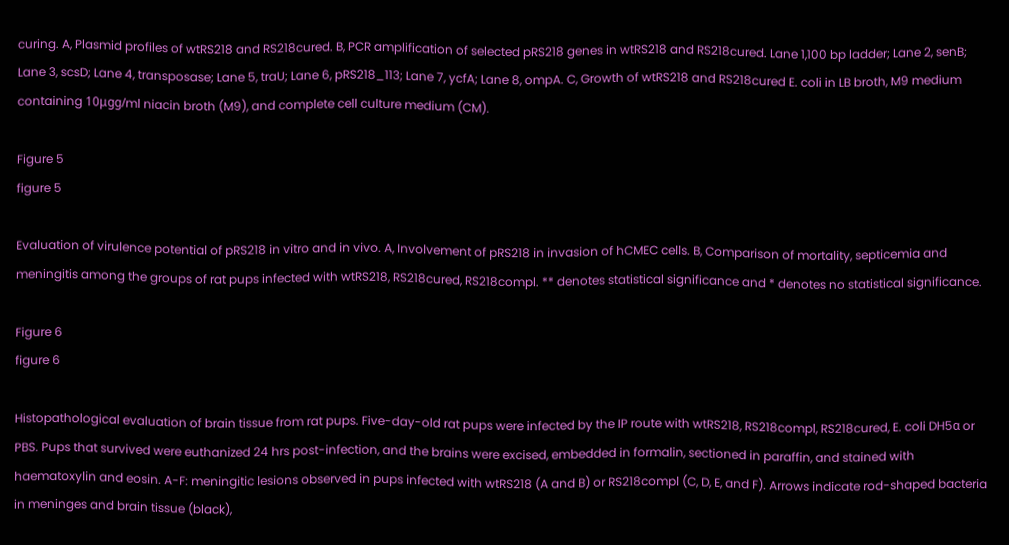curing. A, Plasmid profiles of wtRS218 and RS218cured. B, PCR amplification of selected pRS218 genes in wtRS218 and RS218cured. Lane 1,100 bp ladder; Lane 2, senB; Lane 3, scsD; Lane 4, transposase; Lane 5, traU; Lane 6, pRS218_113; Lane 7, ycfA; Lane 8, ompA. C, Growth of wtRS218 and RS218cured E. coli in LB broth, M9 medium containing 10μgg/ml niacin broth (M9), and complete cell culture medium (CM).

Figure 5
figure 5

Evaluation of virulence potential of pRS218 in vitro and in vivo. A, Involvement of pRS218 in invasion of hCMEC cells. B, Comparison of mortality, septicemia and meningitis among the groups of rat pups infected with wtRS218, RS218cured, RS218compl. ** denotes statistical significance and * denotes no statistical significance.

Figure 6
figure 6

Histopathological evaluation of brain tissue from rat pups. Five-day-old rat pups were infected by the IP route with wtRS218, RS218compl, RS218cured, E. coli DH5α or PBS. Pups that survived were euthanized 24 hrs post-infection, and the brains were excised, embedded in formalin, sectioned in paraffin, and stained with haematoxylin and eosin. A-F: meningitic lesions observed in pups infected with wtRS218 (A and B) or RS218compl (C, D, E, and F). Arrows indicate rod-shaped bacteria in meninges and brain tissue (black),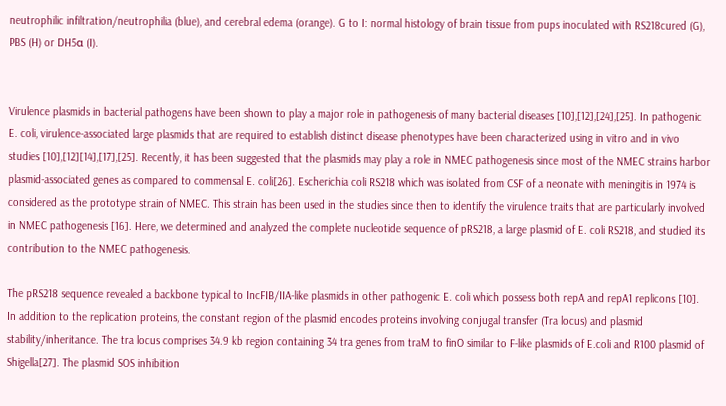neutrophilic infiltration/neutrophilia (blue), and cerebral edema (orange). G to I: normal histology of brain tissue from pups inoculated with RS218cured (G), PBS (H) or DH5α (I).


Virulence plasmids in bacterial pathogens have been shown to play a major role in pathogenesis of many bacterial diseases [10],[12],[24],[25]. In pathogenic E. coli, virulence-associated large plasmids that are required to establish distinct disease phenotypes have been characterized using in vitro and in vivo studies [10],[12][14],[17],[25]. Recently, it has been suggested that the plasmids may play a role in NMEC pathogenesis since most of the NMEC strains harbor plasmid-associated genes as compared to commensal E. coli[26]. Escherichia coli RS218 which was isolated from CSF of a neonate with meningitis in 1974 is considered as the prototype strain of NMEC. This strain has been used in the studies since then to identify the virulence traits that are particularly involved in NMEC pathogenesis [16]. Here, we determined and analyzed the complete nucleotide sequence of pRS218, a large plasmid of E. coli RS218, and studied its contribution to the NMEC pathogenesis.

The pRS218 sequence revealed a backbone typical to IncFIB/IIA-like plasmids in other pathogenic E. coli which possess both repA and repA1 replicons [10]. In addition to the replication proteins, the constant region of the plasmid encodes proteins involving conjugal transfer (Tra locus) and plasmid stability/inheritance. The tra locus comprises 34.9 kb region containing 34 tra genes from traM to finO similar to F-like plasmids of E.coli and R100 plasmid of Shigella[27]. The plasmid SOS inhibition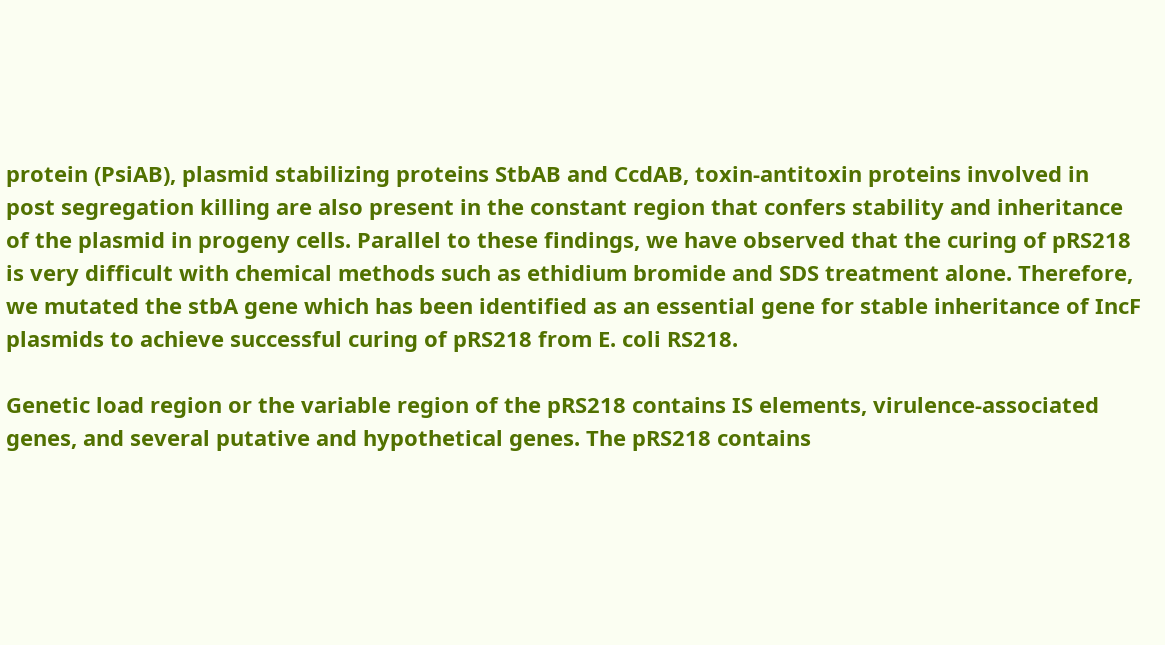protein (PsiAB), plasmid stabilizing proteins StbAB and CcdAB, toxin-antitoxin proteins involved in post segregation killing are also present in the constant region that confers stability and inheritance of the plasmid in progeny cells. Parallel to these findings, we have observed that the curing of pRS218 is very difficult with chemical methods such as ethidium bromide and SDS treatment alone. Therefore, we mutated the stbA gene which has been identified as an essential gene for stable inheritance of IncF plasmids to achieve successful curing of pRS218 from E. coli RS218.

Genetic load region or the variable region of the pRS218 contains IS elements, virulence-associated genes, and several putative and hypothetical genes. The pRS218 contains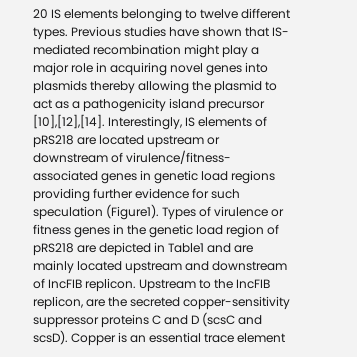20 IS elements belonging to twelve different types. Previous studies have shown that IS-mediated recombination might play a major role in acquiring novel genes into plasmids thereby allowing the plasmid to act as a pathogenicity island precursor [10],[12],[14]. Interestingly, IS elements of pRS218 are located upstream or downstream of virulence/fitness-associated genes in genetic load regions providing further evidence for such speculation (Figure1). Types of virulence or fitness genes in the genetic load region of pRS218 are depicted in Table1 and are mainly located upstream and downstream of IncFIB replicon. Upstream to the IncFIB replicon, are the secreted copper-sensitivity suppressor proteins C and D (scsC and scsD). Copper is an essential trace element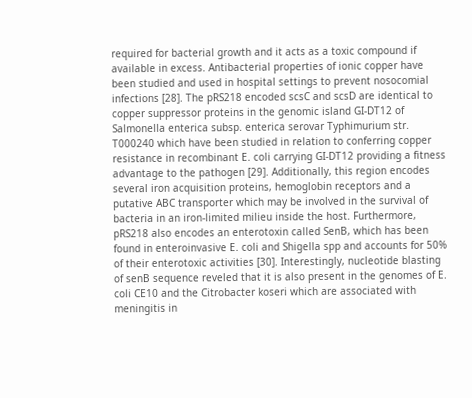required for bacterial growth and it acts as a toxic compound if available in excess. Antibacterial properties of ionic copper have been studied and used in hospital settings to prevent nosocomial infections [28]. The pRS218 encoded scsC and scsD are identical to copper suppressor proteins in the genomic island GI-DT12 of Salmonella enterica subsp. enterica serovar Typhimurium str. T000240 which have been studied in relation to conferring copper resistance in recombinant E. coli carrying GI-DT12 providing a fitness advantage to the pathogen [29]. Additionally, this region encodes several iron acquisition proteins, hemoglobin receptors and a putative ABC transporter which may be involved in the survival of bacteria in an iron-limited milieu inside the host. Furthermore, pRS218 also encodes an enterotoxin called SenB, which has been found in enteroinvasive E. coli and Shigella spp and accounts for 50% of their enterotoxic activities [30]. Interestingly, nucleotide blasting of senB sequence reveled that it is also present in the genomes of E. coli CE10 and the Citrobacter koseri which are associated with meningitis in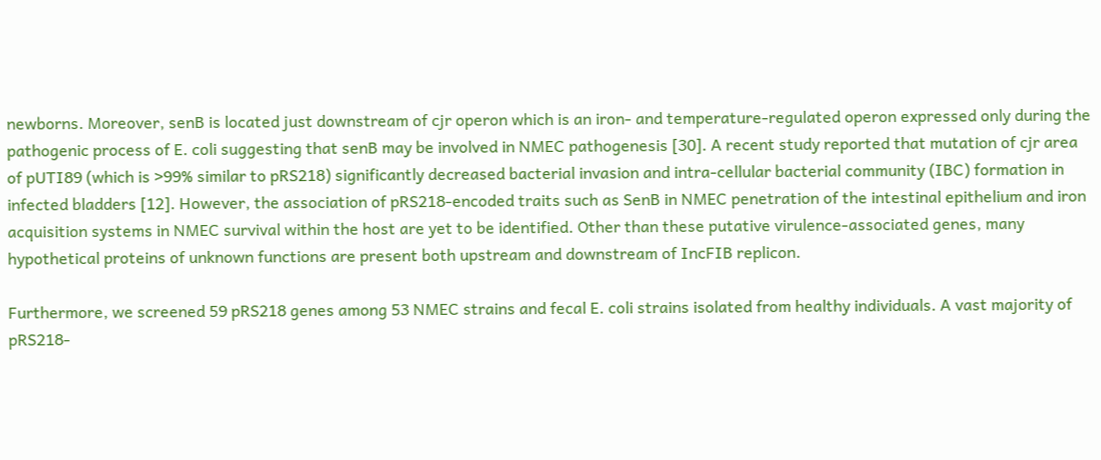newborns. Moreover, senB is located just downstream of cjr operon which is an iron- and temperature-regulated operon expressed only during the pathogenic process of E. coli suggesting that senB may be involved in NMEC pathogenesis [30]. A recent study reported that mutation of cjr area of pUTI89 (which is >99% similar to pRS218) significantly decreased bacterial invasion and intra-cellular bacterial community (IBC) formation in infected bladders [12]. However, the association of pRS218-encoded traits such as SenB in NMEC penetration of the intestinal epithelium and iron acquisition systems in NMEC survival within the host are yet to be identified. Other than these putative virulence-associated genes, many hypothetical proteins of unknown functions are present both upstream and downstream of IncFIB replicon.

Furthermore, we screened 59 pRS218 genes among 53 NMEC strains and fecal E. coli strains isolated from healthy individuals. A vast majority of pRS218-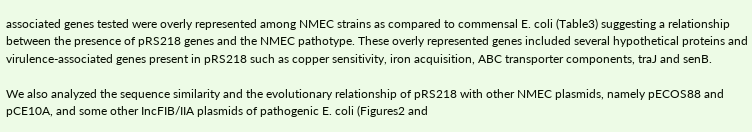associated genes tested were overly represented among NMEC strains as compared to commensal E. coli (Table3) suggesting a relationship between the presence of pRS218 genes and the NMEC pathotype. These overly represented genes included several hypothetical proteins and virulence-associated genes present in pRS218 such as copper sensitivity, iron acquisition, ABC transporter components, traJ and senB.

We also analyzed the sequence similarity and the evolutionary relationship of pRS218 with other NMEC plasmids, namely pECOS88 and pCE10A, and some other IncFIB/IIA plasmids of pathogenic E. coli (Figures2 and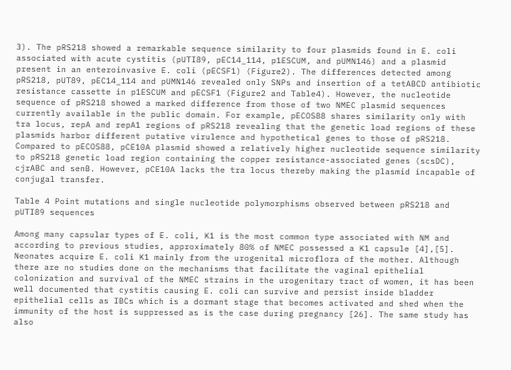3). The pRS218 showed a remarkable sequence similarity to four plasmids found in E. coli associated with acute cystitis (pUTI89, pEC14_114, p1ESCUM, and pUMN146) and a plasmid present in an enteroinvasive E. coli (pECSF1) (Figure2). The differences detected among pRS218, pUT89, pEC14_114 and pUMN146 revealed only SNPs and insertion of a tetABCD antibiotic resistance cassette in p1ESCUM and pECSF1 (Figure2 and Table4). However, the nucleotide sequence of pRS218 showed a marked difference from those of two NMEC plasmid sequences currently available in the public domain. For example, pECOS88 shares similarity only with tra locus, repA and repA1 regions of pRS218 revealing that the genetic load regions of these plasmids harbor different putative virulence and hypothetical genes to those of pRS218. Compared to pECOS88, pCE10A plasmid showed a relatively higher nucleotide sequence similarity to pRS218 genetic load region containing the copper resistance-associated genes (scsDC), cjrABC and senB. However, pCE10A lacks the tra locus thereby making the plasmid incapable of conjugal transfer.

Table 4 Point mutations and single nucleotide polymorphisms observed between pRS218 and pUTI89 sequences

Among many capsular types of E. coli, K1 is the most common type associated with NM and according to previous studies, approximately 80% of NMEC possessed a K1 capsule [4],[5]. Neonates acquire E. coli K1 mainly from the urogenital microflora of the mother. Although there are no studies done on the mechanisms that facilitate the vaginal epithelial colonization and survival of the NMEC strains in the urogenitary tract of women, it has been well documented that cystitis causing E. coli can survive and persist inside bladder epithelial cells as IBCs which is a dormant stage that becomes activated and shed when the immunity of the host is suppressed as is the case during pregnancy [26]. The same study has also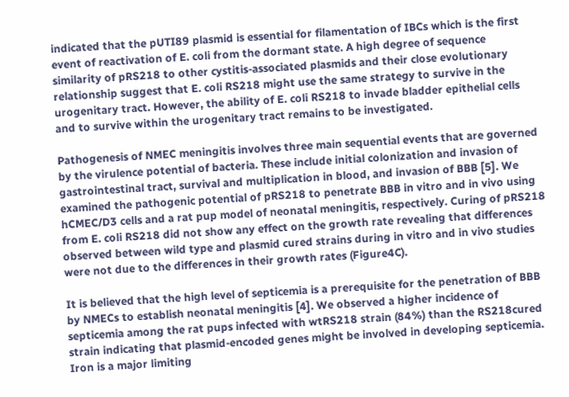indicated that the pUTI89 plasmid is essential for filamentation of IBCs which is the first event of reactivation of E. coli from the dormant state. A high degree of sequence similarity of pRS218 to other cystitis-associated plasmids and their close evolutionary relationship suggest that E. coli RS218 might use the same strategy to survive in the urogenitary tract. However, the ability of E. coli RS218 to invade bladder epithelial cells and to survive within the urogenitary tract remains to be investigated.

Pathogenesis of NMEC meningitis involves three main sequential events that are governed by the virulence potential of bacteria. These include initial colonization and invasion of gastrointestinal tract, survival and multiplication in blood, and invasion of BBB [5]. We examined the pathogenic potential of pRS218 to penetrate BBB in vitro and in vivo using hCMEC/D3 cells and a rat pup model of neonatal meningitis, respectively. Curing of pRS218 from E. coli RS218 did not show any effect on the growth rate revealing that differences observed between wild type and plasmid cured strains during in vitro and in vivo studies were not due to the differences in their growth rates (Figure4C).

It is believed that the high level of septicemia is a prerequisite for the penetration of BBB by NMECs to establish neonatal meningitis [4]. We observed a higher incidence of septicemia among the rat pups infected with wtRS218 strain (84%) than the RS218cured strain indicating that plasmid-encoded genes might be involved in developing septicemia. Iron is a major limiting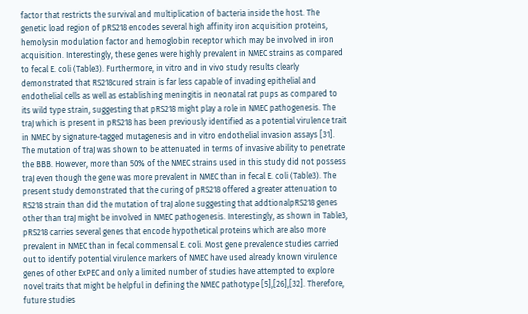factor that restricts the survival and multiplication of bacteria inside the host. The genetic load region of pRS218 encodes several high affinity iron acquisition proteins, hemolysin modulation factor and hemoglobin receptor which may be involved in iron acquisition. Interestingly, these genes were highly prevalent in NMEC strains as compared to fecal E. coli (Table3). Furthermore, in vitro and in vivo study results clearly demonstrated that RS218cured strain is far less capable of invading epithelial and endothelial cells as well as establishing meningitis in neonatal rat pups as compared to its wild type strain, suggesting that pRS218 might play a role in NMEC pathogenesis. The traJ which is present in pRS218 has been previously identified as a potential virulence trait in NMEC by signature-tagged mutagenesis and in vitro endothelial invasion assays [31]. The mutation of traJ was shown to be attenuated in terms of invasive ability to penetrate the BBB. However, more than 50% of the NMEC strains used in this study did not possess traJ even though the gene was more prevalent in NMEC than in fecal E. coli (Table3). The present study demonstrated that the curing of pRS218 offered a greater attenuation to RS218 strain than did the mutation of traJ alone suggesting that addtionalpRS218 genes other than traJ might be involved in NMEC pathogenesis. Interestingly, as shown in Table3, pRS218 carries several genes that encode hypothetical proteins which are also more prevalent in NMEC than in fecal commensal E. coli. Most gene prevalence studies carried out to identify potential virulence markers of NMEC have used already known virulence genes of other ExPEC and only a limited number of studies have attempted to explore novel traits that might be helpful in defining the NMEC pathotype [5],[26],[32]. Therefore, future studies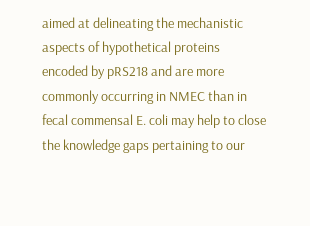aimed at delineating the mechanistic aspects of hypothetical proteins encoded by pRS218 and are more commonly occurring in NMEC than in fecal commensal E. coli may help to close the knowledge gaps pertaining to our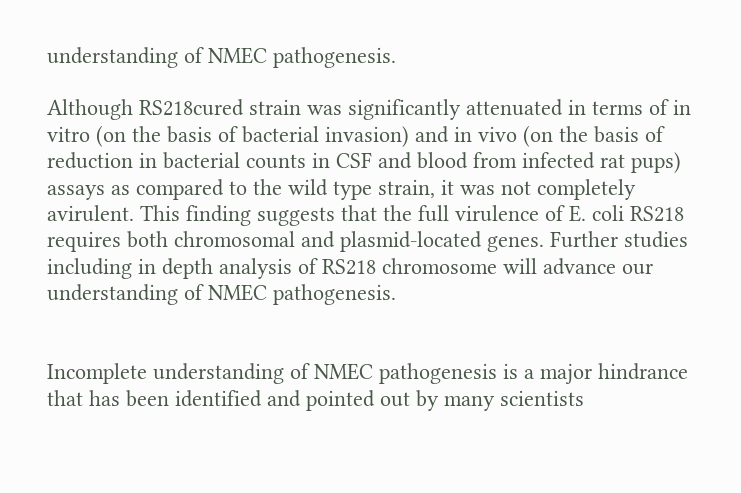understanding of NMEC pathogenesis.

Although RS218cured strain was significantly attenuated in terms of in vitro (on the basis of bacterial invasion) and in vivo (on the basis of reduction in bacterial counts in CSF and blood from infected rat pups) assays as compared to the wild type strain, it was not completely avirulent. This finding suggests that the full virulence of E. coli RS218 requires both chromosomal and plasmid-located genes. Further studies including in depth analysis of RS218 chromosome will advance our understanding of NMEC pathogenesis.


Incomplete understanding of NMEC pathogenesis is a major hindrance that has been identified and pointed out by many scientists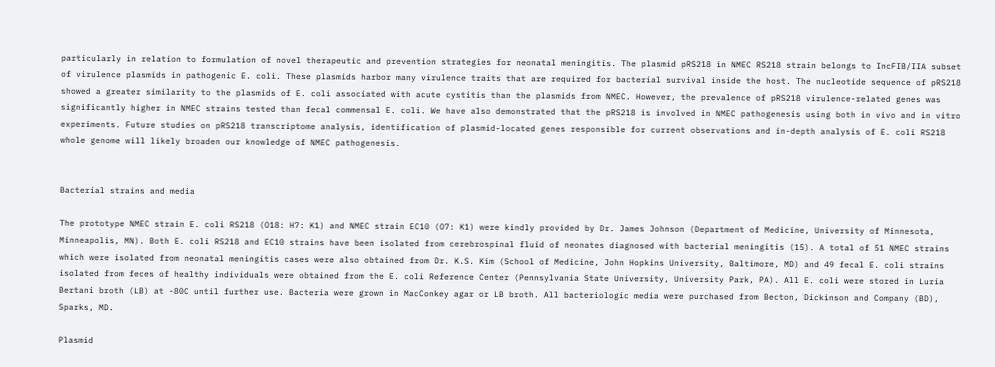particularly in relation to formulation of novel therapeutic and prevention strategies for neonatal meningitis. The plasmid pRS218 in NMEC RS218 strain belongs to IncFIB/IIA subset of virulence plasmids in pathogenic E. coli. These plasmids harbor many virulence traits that are required for bacterial survival inside the host. The nucleotide sequence of pRS218 showed a greater similarity to the plasmids of E. coli associated with acute cystitis than the plasmids from NMEC. However, the prevalence of pRS218 virulence-related genes was significantly higher in NMEC strains tested than fecal commensal E. coli. We have also demonstrated that the pRS218 is involved in NMEC pathogenesis using both in vivo and in vitro experiments. Future studies on pRS218 transcriptome analysis, identification of plasmid-located genes responsible for current observations and in-depth analysis of E. coli RS218 whole genome will likely broaden our knowledge of NMEC pathogenesis.


Bacterial strains and media

The prototype NMEC strain E. coli RS218 (O18: H7: K1) and NMEC strain EC10 (O7: K1) were kindly provided by Dr. James Johnson (Department of Medicine, University of Minnesota, Minneapolis, MN). Both E. coli RS218 and EC10 strains have been isolated from cerebrospinal fluid of neonates diagnosed with bacterial meningitis (15). A total of 51 NMEC strains which were isolated from neonatal meningitis cases were also obtained from Dr. K.S. Kim (School of Medicine, John Hopkins University, Baltimore, MD) and 49 fecal E. coli strains isolated from feces of healthy individuals were obtained from the E. coli Reference Center (Pennsylvania State University, University Park, PA). All E. coli were stored in Luria Bertani broth (LB) at -80C until further use. Bacteria were grown in MacConkey agar or LB broth. All bacteriologic media were purchased from Becton, Dickinson and Company (BD), Sparks, MD.

Plasmid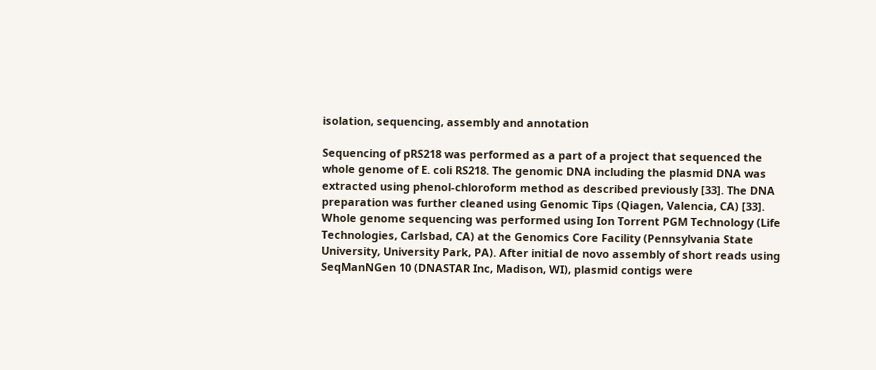isolation, sequencing, assembly and annotation

Sequencing of pRS218 was performed as a part of a project that sequenced the whole genome of E. coli RS218. The genomic DNA including the plasmid DNA was extracted using phenol-chloroform method as described previously [33]. The DNA preparation was further cleaned using Genomic Tips (Qiagen, Valencia, CA) [33]. Whole genome sequencing was performed using Ion Torrent PGM Technology (Life Technologies, Carlsbad, CA) at the Genomics Core Facility (Pennsylvania State University, University Park, PA). After initial de novo assembly of short reads using SeqManNGen 10 (DNASTAR Inc, Madison, WI), plasmid contigs were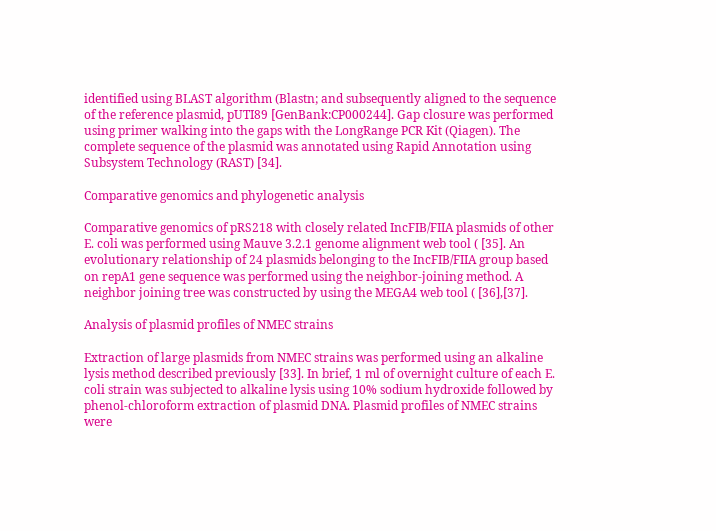identified using BLAST algorithm (Blastn; and subsequently aligned to the sequence of the reference plasmid, pUTI89 [GenBank:CP000244]. Gap closure was performed using primer walking into the gaps with the LongRange PCR Kit (Qiagen). The complete sequence of the plasmid was annotated using Rapid Annotation using Subsystem Technology (RAST) [34].

Comparative genomics and phylogenetic analysis

Comparative genomics of pRS218 with closely related IncFIB/FIIA plasmids of other E. coli was performed using Mauve 3.2.1 genome alignment web tool ( [35]. An evolutionary relationship of 24 plasmids belonging to the IncFIB/FIIA group based on repA1 gene sequence was performed using the neighbor-joining method. A neighbor joining tree was constructed by using the MEGA4 web tool ( [36],[37].

Analysis of plasmid profiles of NMEC strains

Extraction of large plasmids from NMEC strains was performed using an alkaline lysis method described previously [33]. In brief, 1 ml of overnight culture of each E. coli strain was subjected to alkaline lysis using 10% sodium hydroxide followed by phenol-chloroform extraction of plasmid DNA. Plasmid profiles of NMEC strains were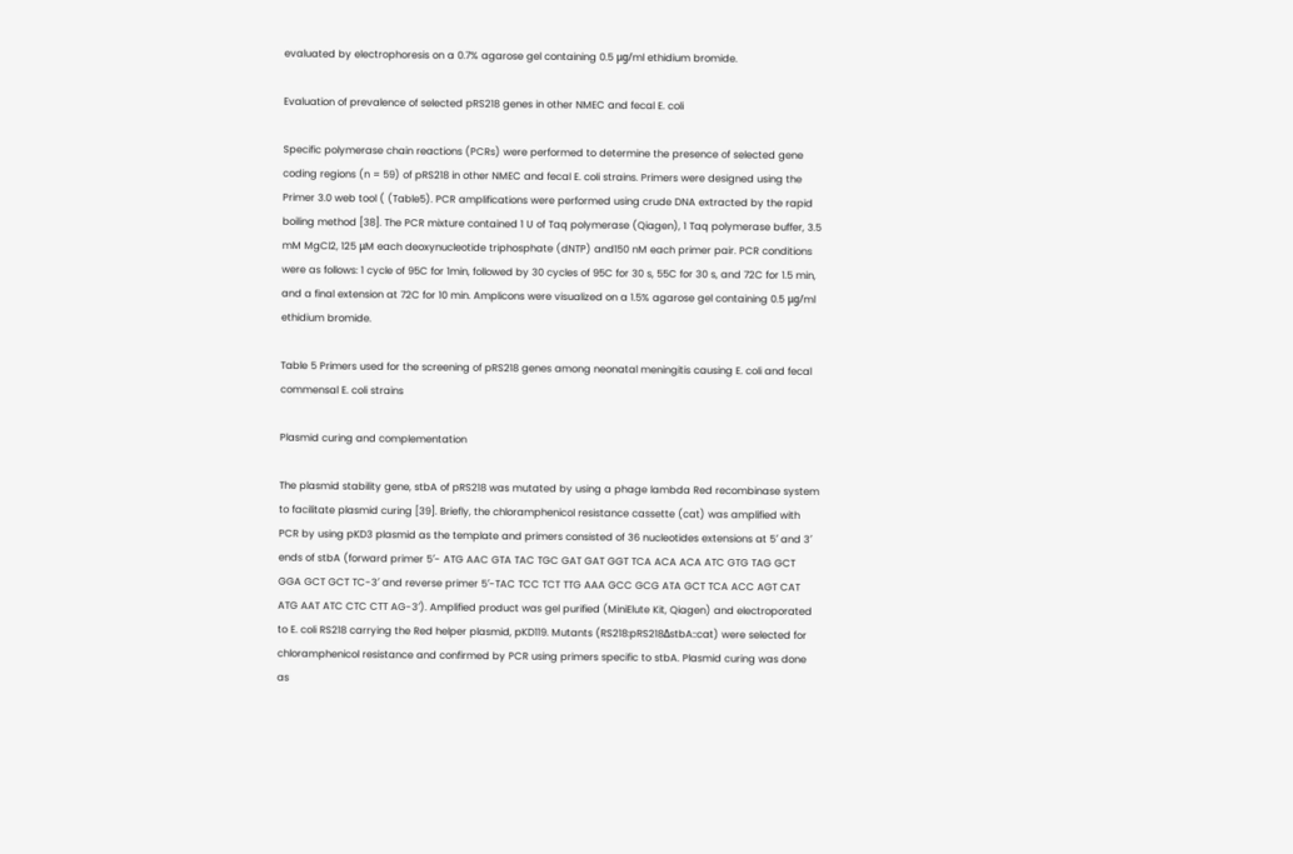evaluated by electrophoresis on a 0.7% agarose gel containing 0.5 μg/ml ethidium bromide.

Evaluation of prevalence of selected pRS218 genes in other NMEC and fecal E. coli

Specific polymerase chain reactions (PCRs) were performed to determine the presence of selected gene coding regions (n = 59) of pRS218 in other NMEC and fecal E. coli strains. Primers were designed using the Primer 3.0 web tool ( (Table5). PCR amplifications were performed using crude DNA extracted by the rapid boiling method [38]. The PCR mixture contained 1 U of Taq polymerase (Qiagen), 1 Taq polymerase buffer, 3.5 mM MgCl2, 125 μM each deoxynucleotide triphosphate (dNTP) and150 nM each primer pair. PCR conditions were as follows: 1 cycle of 95C for 1min, followed by 30 cycles of 95C for 30 s, 55C for 30 s, and 72C for 1.5 min, and a final extension at 72C for 10 min. Amplicons were visualized on a 1.5% agarose gel containing 0.5 μg/ml ethidium bromide.

Table 5 Primers used for the screening of pRS218 genes among neonatal meningitis causing E. coli and fecal commensal E. coli strains

Plasmid curing and complementation

The plasmid stability gene, stbA of pRS218 was mutated by using a phage lambda Red recombinase system to facilitate plasmid curing [39]. Briefly, the chloramphenicol resistance cassette (cat) was amplified with PCR by using pKD3 plasmid as the template and primers consisted of 36 nucleotides extensions at 5′ and 3′ ends of stbA (forward primer 5′- ATG AAC GTA TAC TGC GAT GAT GGT TCA ACA ACA ATC GTG TAG GCT GGA GCT GCT TC-3′ and reverse primer 5′-TAC TCC TCT TTG AAA GCC GCG ATA GCT TCA ACC AGT CAT ATG AAT ATC CTC CTT AG-3′). Amplified product was gel purified (MiniElute Kit, Qiagen) and electroporated to E. coli RS218 carrying the Red helper plasmid, pKD119. Mutants (RS218:pRS218ΔstbA::cat) were selected for chloramphenicol resistance and confirmed by PCR using primers specific to stbA. Plasmid curing was done as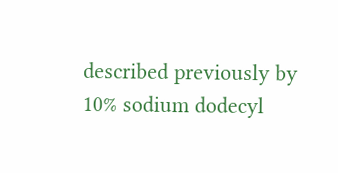described previously by 10% sodium dodecyl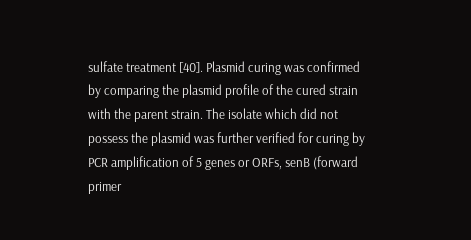sulfate treatment [40]. Plasmid curing was confirmed by comparing the plasmid profile of the cured strain with the parent strain. The isolate which did not possess the plasmid was further verified for curing by PCR amplification of 5 genes or ORFs, senB (forward primer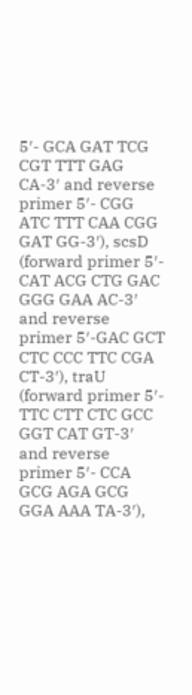5′- GCA GAT TCG CGT TTT GAG CA-3′ and reverse primer 5′- CGG ATC TTT CAA CGG GAT GG-3′), scsD (forward primer 5′- CAT ACG CTG GAC GGG GAA AC-3′ and reverse primer 5′-GAC GCT CTC CCC TTC CGA CT-3′), traU (forward primer 5′- TTC CTT CTC GCC GGT CAT GT-3′ and reverse primer 5′- CCA GCG AGA GCG GGA AAA TA-3′),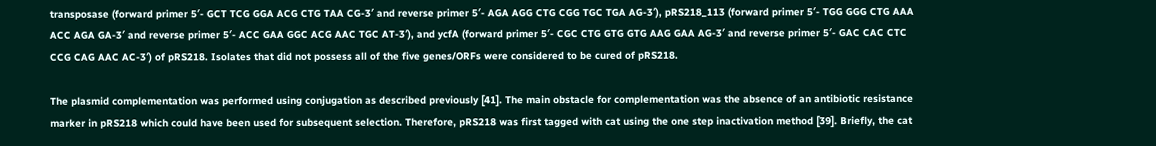transposase (forward primer 5′- GCT TCG GGA ACG CTG TAA CG-3′ and reverse primer 5′- AGA AGG CTG CGG TGC TGA AG-3′), pRS218_113 (forward primer 5′- TGG GGG CTG AAA ACC AGA GA-3′ and reverse primer 5′- ACC GAA GGC ACG AAC TGC AT-3′), and ycfA (forward primer 5′- CGC CTG GTG GTG AAG GAA AG-3′ and reverse primer 5′- GAC CAC CTC CCG CAG AAC AC-3′) of pRS218. Isolates that did not possess all of the five genes/ORFs were considered to be cured of pRS218.

The plasmid complementation was performed using conjugation as described previously [41]. The main obstacle for complementation was the absence of an antibiotic resistance marker in pRS218 which could have been used for subsequent selection. Therefore, pRS218 was first tagged with cat using the one step inactivation method [39]. Briefly, the cat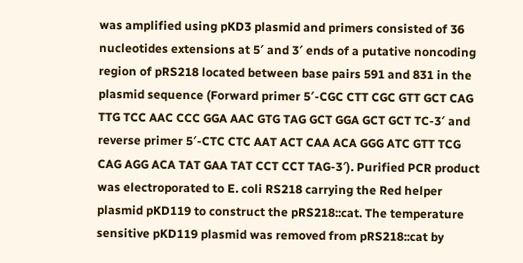was amplified using pKD3 plasmid and primers consisted of 36 nucleotides extensions at 5′ and 3′ ends of a putative noncoding region of pRS218 located between base pairs 591 and 831 in the plasmid sequence (Forward primer 5′-CGC CTT CGC GTT GCT CAG TTG TCC AAC CCC GGA AAC GTG TAG GCT GGA GCT GCT TC-3′ and reverse primer 5′-CTC CTC AAT ACT CAA ACA GGG ATC GTT TCG CAG AGG ACA TAT GAA TAT CCT CCT TAG-3′). Purified PCR product was electroporated to E. coli RS218 carrying the Red helper plasmid pKD119 to construct the pRS218::cat. The temperature sensitive pKD119 plasmid was removed from pRS218::cat by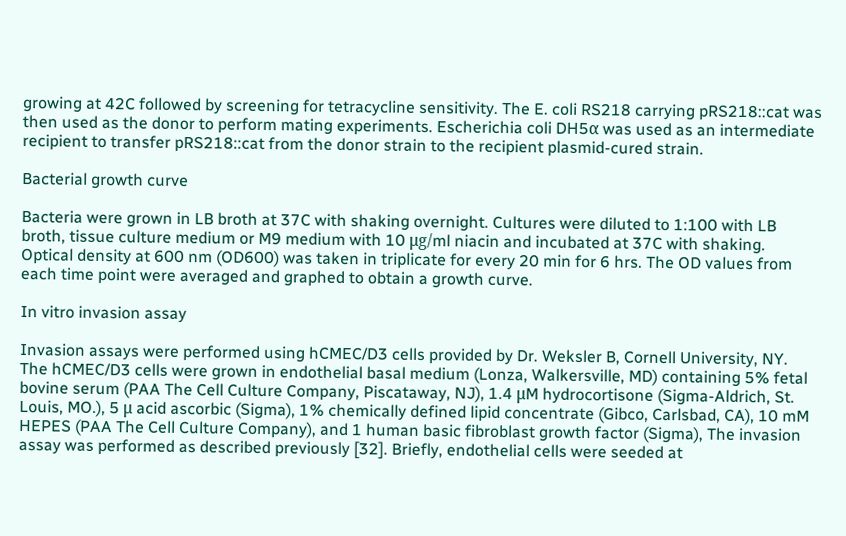growing at 42C followed by screening for tetracycline sensitivity. The E. coli RS218 carrying pRS218::cat was then used as the donor to perform mating experiments. Escherichia coli DH5α was used as an intermediate recipient to transfer pRS218::cat from the donor strain to the recipient plasmid-cured strain.

Bacterial growth curve

Bacteria were grown in LB broth at 37C with shaking overnight. Cultures were diluted to 1:100 with LB broth, tissue culture medium or M9 medium with 10 μg/ml niacin and incubated at 37C with shaking. Optical density at 600 nm (OD600) was taken in triplicate for every 20 min for 6 hrs. The OD values from each time point were averaged and graphed to obtain a growth curve.

In vitro invasion assay

Invasion assays were performed using hCMEC/D3 cells provided by Dr. Weksler B, Cornell University, NY. The hCMEC/D3 cells were grown in endothelial basal medium (Lonza, Walkersville, MD) containing 5% fetal bovine serum (PAA The Cell Culture Company, Piscataway, NJ), 1.4 μM hydrocortisone (Sigma-Aldrich, St. Louis, MO.), 5 μ acid ascorbic (Sigma), 1% chemically defined lipid concentrate (Gibco, Carlsbad, CA), 10 mM HEPES (PAA The Cell Culture Company), and 1 human basic fibroblast growth factor (Sigma), The invasion assay was performed as described previously [32]. Briefly, endothelial cells were seeded at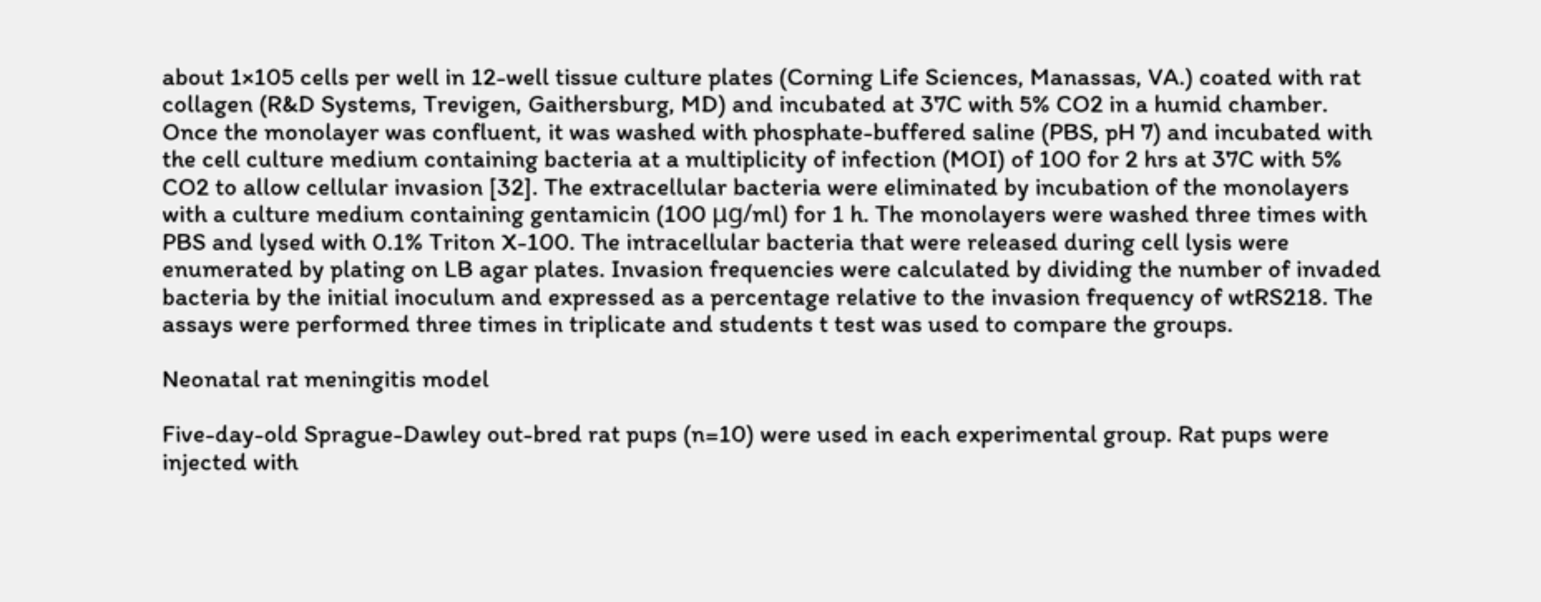about 1×105 cells per well in 12-well tissue culture plates (Corning Life Sciences, Manassas, VA.) coated with rat collagen (R&D Systems, Trevigen, Gaithersburg, MD) and incubated at 37C with 5% CO2 in a humid chamber. Once the monolayer was confluent, it was washed with phosphate-buffered saline (PBS, pH 7) and incubated with the cell culture medium containing bacteria at a multiplicity of infection (MOI) of 100 for 2 hrs at 37C with 5% CO2 to allow cellular invasion [32]. The extracellular bacteria were eliminated by incubation of the monolayers with a culture medium containing gentamicin (100 μg/ml) for 1 h. The monolayers were washed three times with PBS and lysed with 0.1% Triton X-100. The intracellular bacteria that were released during cell lysis were enumerated by plating on LB agar plates. Invasion frequencies were calculated by dividing the number of invaded bacteria by the initial inoculum and expressed as a percentage relative to the invasion frequency of wtRS218. The assays were performed three times in triplicate and students t test was used to compare the groups.

Neonatal rat meningitis model

Five-day-old Sprague-Dawley out-bred rat pups (n=10) were used in each experimental group. Rat pups were injected with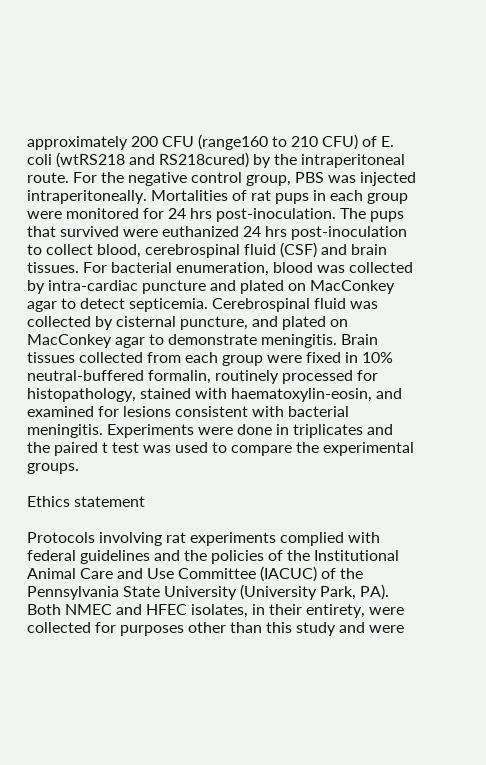approximately 200 CFU (range160 to 210 CFU) of E. coli (wtRS218 and RS218cured) by the intraperitoneal route. For the negative control group, PBS was injected intraperitoneally. Mortalities of rat pups in each group were monitored for 24 hrs post-inoculation. The pups that survived were euthanized 24 hrs post-inoculation to collect blood, cerebrospinal fluid (CSF) and brain tissues. For bacterial enumeration, blood was collected by intra-cardiac puncture and plated on MacConkey agar to detect septicemia. Cerebrospinal fluid was collected by cisternal puncture, and plated on MacConkey agar to demonstrate meningitis. Brain tissues collected from each group were fixed in 10% neutral-buffered formalin, routinely processed for histopathology, stained with haematoxylin-eosin, and examined for lesions consistent with bacterial meningitis. Experiments were done in triplicates and the paired t test was used to compare the experimental groups.

Ethics statement

Protocols involving rat experiments complied with federal guidelines and the policies of the Institutional Animal Care and Use Committee (IACUC) of the Pennsylvania State University (University Park, PA). Both NMEC and HFEC isolates, in their entirety, were collected for purposes other than this study and were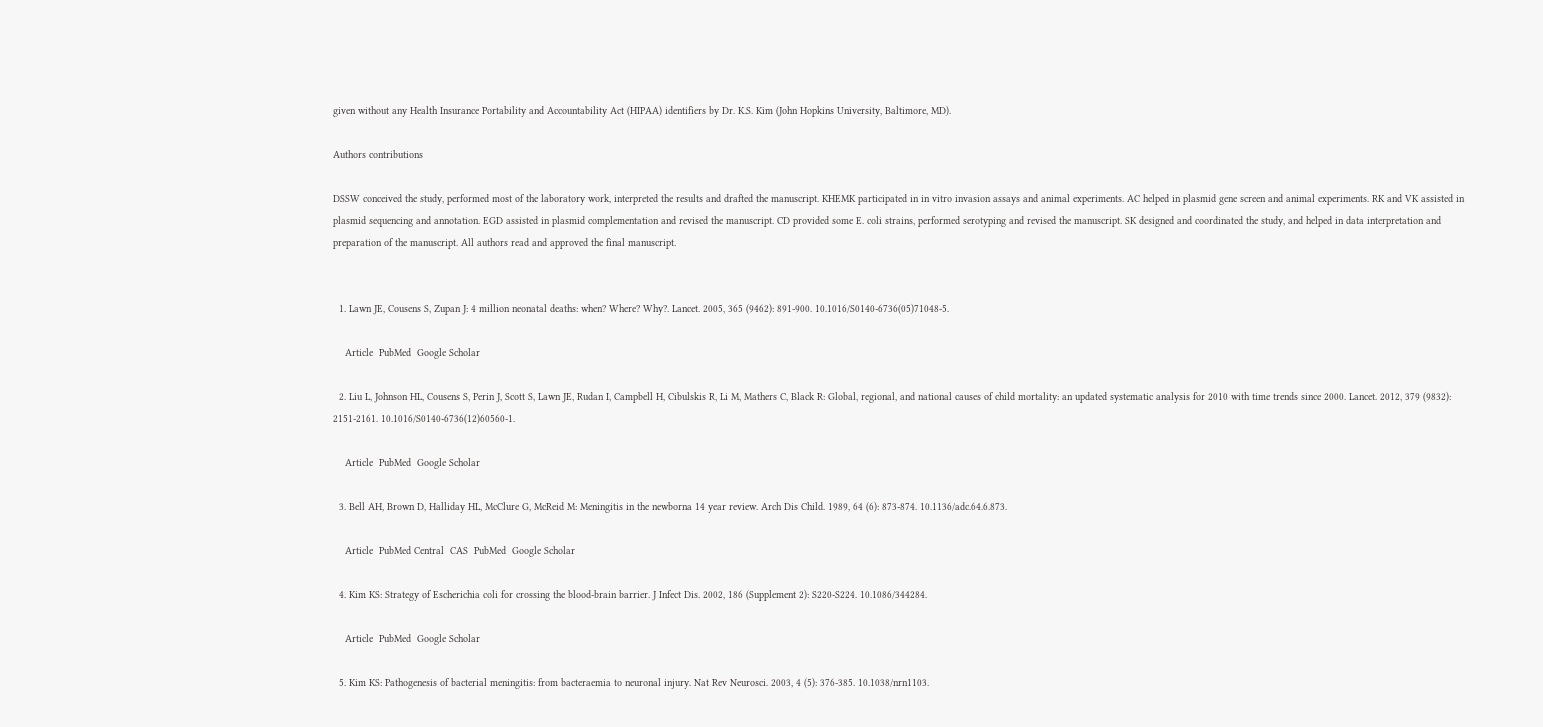given without any Health Insurance Portability and Accountability Act (HIPAA) identifiers by Dr. K.S. Kim (John Hopkins University, Baltimore, MD).

Authors contributions

DSSW conceived the study, performed most of the laboratory work, interpreted the results and drafted the manuscript. KHEMK participated in in vitro invasion assays and animal experiments. AC helped in plasmid gene screen and animal experiments. RK and VK assisted in plasmid sequencing and annotation. EGD assisted in plasmid complementation and revised the manuscript. CD provided some E. coli strains, performed serotyping and revised the manuscript. SK designed and coordinated the study, and helped in data interpretation and preparation of the manuscript. All authors read and approved the final manuscript.


  1. Lawn JE, Cousens S, Zupan J: 4 million neonatal deaths: when? Where? Why?. Lancet. 2005, 365 (9462): 891-900. 10.1016/S0140-6736(05)71048-5.

    Article  PubMed  Google Scholar

  2. Liu L, Johnson HL, Cousens S, Perin J, Scott S, Lawn JE, Rudan I, Campbell H, Cibulskis R, Li M, Mathers C, Black R: Global, regional, and national causes of child mortality: an updated systematic analysis for 2010 with time trends since 2000. Lancet. 2012, 379 (9832): 2151-2161. 10.1016/S0140-6736(12)60560-1.

    Article  PubMed  Google Scholar

  3. Bell AH, Brown D, Halliday HL, McClure G, McReid M: Meningitis in the newborna 14 year review. Arch Dis Child. 1989, 64 (6): 873-874. 10.1136/adc.64.6.873.

    Article  PubMed Central  CAS  PubMed  Google Scholar

  4. Kim KS: Strategy of Escherichia coli for crossing the blood-brain barrier. J Infect Dis. 2002, 186 (Supplement 2): S220-S224. 10.1086/344284.

    Article  PubMed  Google Scholar

  5. Kim KS: Pathogenesis of bacterial meningitis: from bacteraemia to neuronal injury. Nat Rev Neurosci. 2003, 4 (5): 376-385. 10.1038/nrn1103.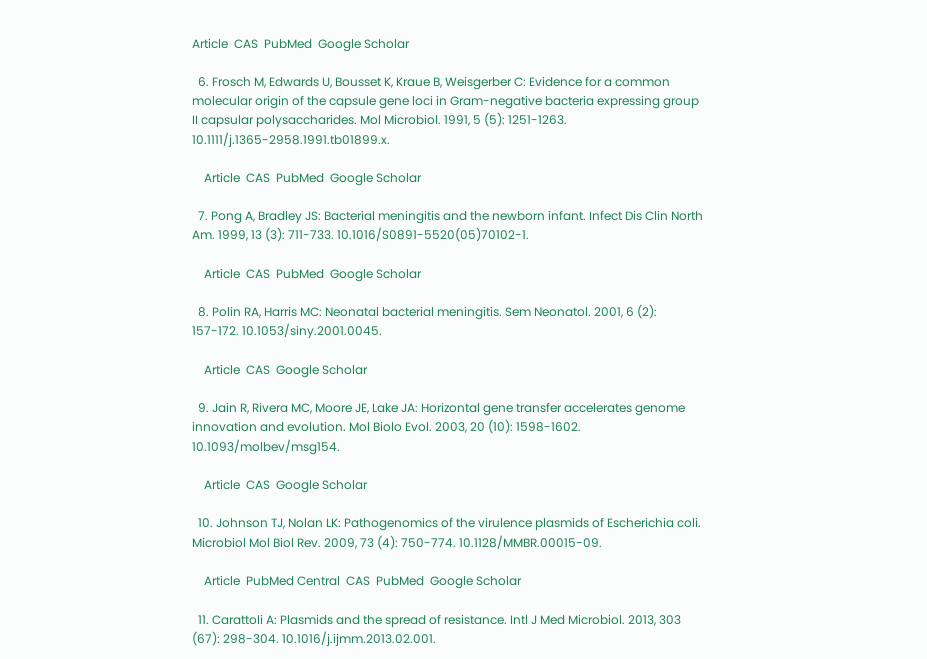Article  CAS  PubMed  Google Scholar

  6. Frosch M, Edwards U, Bousset K, Kraue B, Weisgerber C: Evidence for a common molecular origin of the capsule gene loci in Gram-negative bacteria expressing group II capsular polysaccharides. Mol Microbiol. 1991, 5 (5): 1251-1263. 10.1111/j.1365-2958.1991.tb01899.x.

    Article  CAS  PubMed  Google Scholar

  7. Pong A, Bradley JS: Bacterial meningitis and the newborn infant. Infect Dis Clin North Am. 1999, 13 (3): 711-733. 10.1016/S0891-5520(05)70102-1.

    Article  CAS  PubMed  Google Scholar

  8. Polin RA, Harris MC: Neonatal bacterial meningitis. Sem Neonatol. 2001, 6 (2): 157-172. 10.1053/siny.2001.0045.

    Article  CAS  Google Scholar

  9. Jain R, Rivera MC, Moore JE, Lake JA: Horizontal gene transfer accelerates genome innovation and evolution. Mol Biolo Evol. 2003, 20 (10): 1598-1602. 10.1093/molbev/msg154.

    Article  CAS  Google Scholar

  10. Johnson TJ, Nolan LK: Pathogenomics of the virulence plasmids of Escherichia coli. Microbiol Mol Biol Rev. 2009, 73 (4): 750-774. 10.1128/MMBR.00015-09.

    Article  PubMed Central  CAS  PubMed  Google Scholar

  11. Carattoli A: Plasmids and the spread of resistance. Intl J Med Microbiol. 2013, 303 (67): 298-304. 10.1016/j.ijmm.2013.02.001.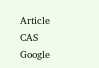Article  CAS  Google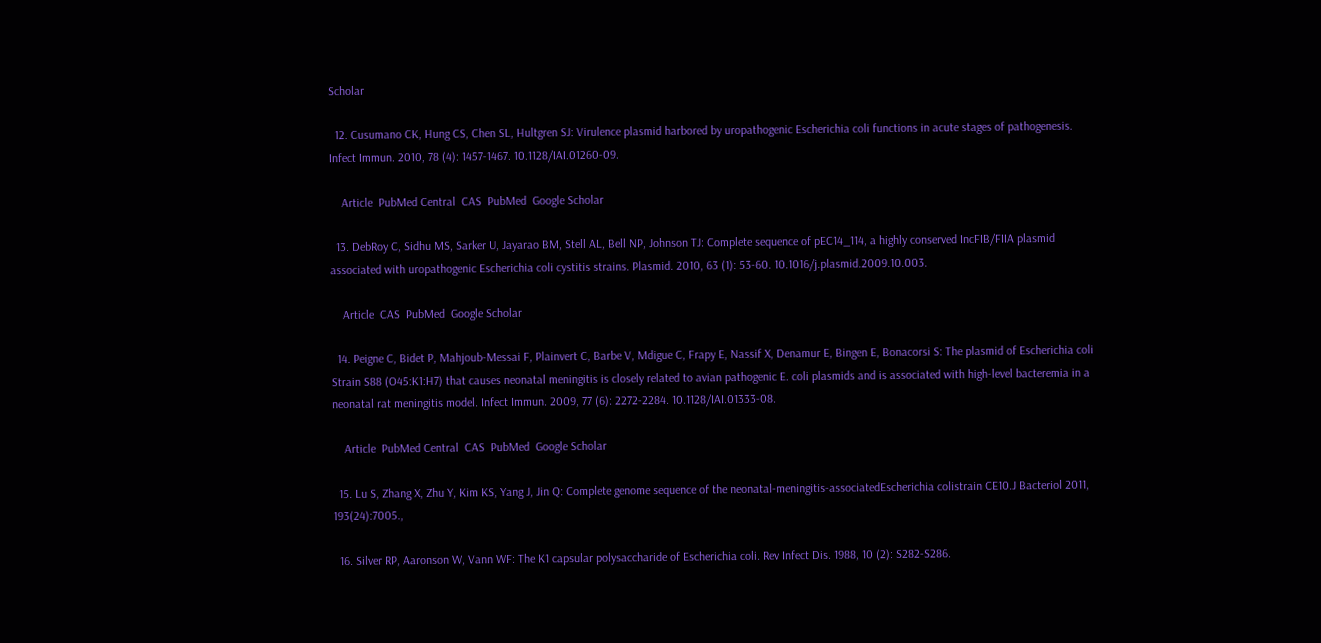Scholar

  12. Cusumano CK, Hung CS, Chen SL, Hultgren SJ: Virulence plasmid harbored by uropathogenic Escherichia coli functions in acute stages of pathogenesis. Infect Immun. 2010, 78 (4): 1457-1467. 10.1128/IAI.01260-09.

    Article  PubMed Central  CAS  PubMed  Google Scholar

  13. DebRoy C, Sidhu MS, Sarker U, Jayarao BM, Stell AL, Bell NP, Johnson TJ: Complete sequence of pEC14_114, a highly conserved IncFIB/FIIA plasmid associated with uropathogenic Escherichia coli cystitis strains. Plasmid. 2010, 63 (1): 53-60. 10.1016/j.plasmid.2009.10.003.

    Article  CAS  PubMed  Google Scholar

  14. Peigne C, Bidet P, Mahjoub-Messai F, Plainvert C, Barbe V, Mdigue C, Frapy E, Nassif X, Denamur E, Bingen E, Bonacorsi S: The plasmid of Escherichia coli Strain S88 (O45:K1:H7) that causes neonatal meningitis is closely related to avian pathogenic E. coli plasmids and is associated with high-level bacteremia in a neonatal rat meningitis model. Infect Immun. 2009, 77 (6): 2272-2284. 10.1128/IAI.01333-08.

    Article  PubMed Central  CAS  PubMed  Google Scholar

  15. Lu S, Zhang X, Zhu Y, Kim KS, Yang J, Jin Q: Complete genome sequence of the neonatal-meningitis-associatedEscherichia colistrain CE10.J Bacteriol 2011, 193(24):7005.,

  16. Silver RP, Aaronson W, Vann WF: The K1 capsular polysaccharide of Escherichia coli. Rev Infect Dis. 1988, 10 (2): S282-S286.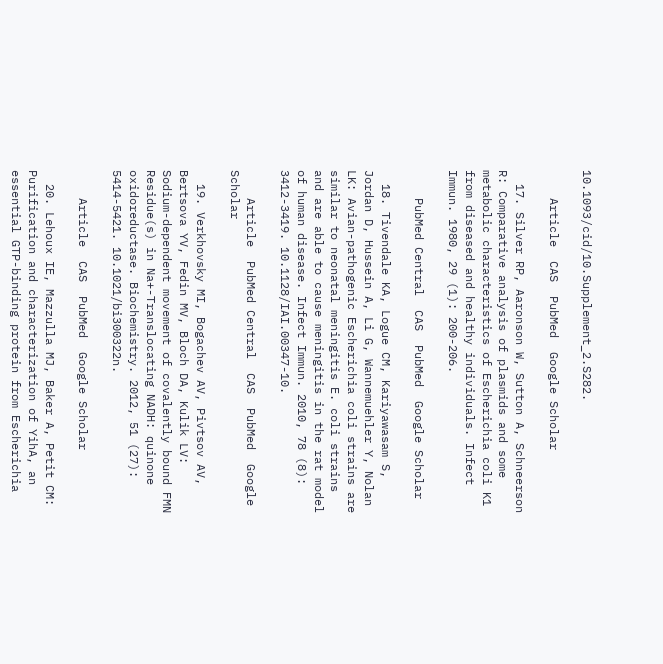10.1093/cid/10.Supplement_2.S282.

    Article  CAS  PubMed  Google Scholar

  17. Silver RP, Aaronson W, Sutton A, Schneerson R: Comparative analysis of plasmids and some metabolic characteristics of Escherichia coli K1 from diseased and healthy individuals. Infect Immun. 1980, 29 (1): 200-206.

    PubMed Central  CAS  PubMed  Google Scholar

  18. Tivendale KA, Logue CM, Kariyawasam S, Jordan D, Hussein A, Li G, Wannemuehler Y, Nolan LK: Avian-pathogenic Escherichia coli strains are similar to neonatal meningitis E. coli strains and are able to cause meningitis in the rat model of human disease. Infect Immun. 2010, 78 (8): 3412-3419. 10.1128/IAI.00347-10.

    Article  PubMed Central  CAS  PubMed  Google Scholar

  19. Verkhovsky MI, Bogachev AV, Pivtsov AV, Bertsova YV, Fedin MV, Bloch DA, Kulik LV: Sodium-dependent movement of covalently bound FMN Residue(s) in Na+-Translocating NADH: quinone oxidoreductase. Biochemistry. 2012, 51 (27): 5414-5421. 10.1021/bi300322n.

    Article  CAS  PubMed  Google Scholar

  20. Lehoux IE, Mazzulla MJ, Baker A, Petit CM: Purification and characterization of YihA, an essential GTP-binding protein from Escherichia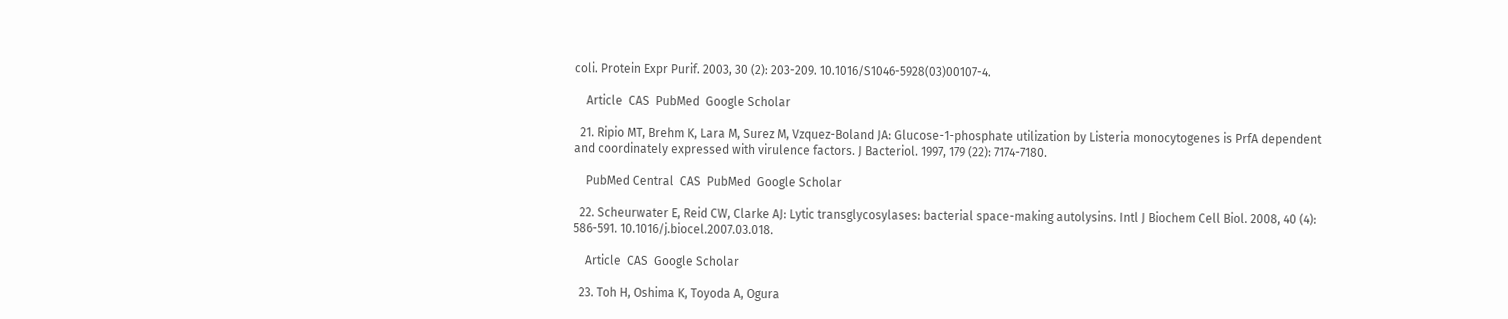coli. Protein Expr Purif. 2003, 30 (2): 203-209. 10.1016/S1046-5928(03)00107-4.

    Article  CAS  PubMed  Google Scholar

  21. Ripio MT, Brehm K, Lara M, Surez M, Vzquez-Boland JA: Glucose-1-phosphate utilization by Listeria monocytogenes is PrfA dependent and coordinately expressed with virulence factors. J Bacteriol. 1997, 179 (22): 7174-7180.

    PubMed Central  CAS  PubMed  Google Scholar

  22. Scheurwater E, Reid CW, Clarke AJ: Lytic transglycosylases: bacterial space-making autolysins. Intl J Biochem Cell Biol. 2008, 40 (4): 586-591. 10.1016/j.biocel.2007.03.018.

    Article  CAS  Google Scholar

  23. Toh H, Oshima K, Toyoda A, Ogura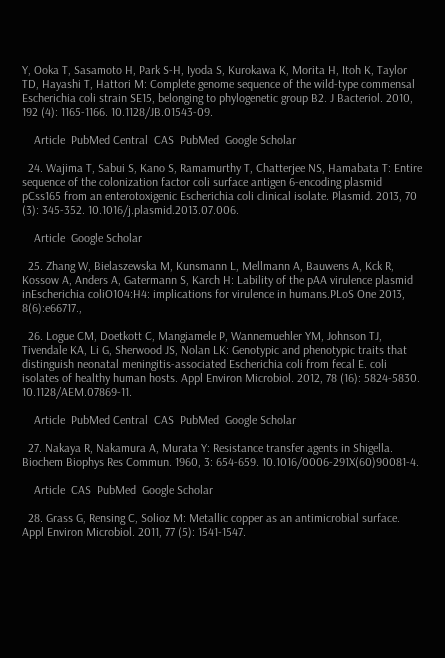Y, Ooka T, Sasamoto H, Park S-H, Iyoda S, Kurokawa K, Morita H, Itoh K, Taylor TD, Hayashi T, Hattori M: Complete genome sequence of the wild-type commensal Escherichia coli strain SE15, belonging to phylogenetic group B2. J Bacteriol. 2010, 192 (4): 1165-1166. 10.1128/JB.01543-09.

    Article  PubMed Central  CAS  PubMed  Google Scholar

  24. Wajima T, Sabui S, Kano S, Ramamurthy T, Chatterjee NS, Hamabata T: Entire sequence of the colonization factor coli surface antigen 6-encoding plasmid pCss165 from an enterotoxigenic Escherichia coli clinical isolate. Plasmid. 2013, 70 (3): 345-352. 10.1016/j.plasmid.2013.07.006.

    Article  Google Scholar

  25. Zhang W, Bielaszewska M, Kunsmann L, Mellmann A, Bauwens A, Kck R, Kossow A, Anders A, Gatermann S, Karch H: Lability of the pAA virulence plasmid inEscherichia coliO104:H4: implications for virulence in humans.PLoS One 2013, 8(6):e66717.,

  26. Logue CM, Doetkott C, Mangiamele P, Wannemuehler YM, Johnson TJ, Tivendale KA, Li G, Sherwood JS, Nolan LK: Genotypic and phenotypic traits that distinguish neonatal meningitis-associated Escherichia coli from fecal E. coli isolates of healthy human hosts. Appl Environ Microbiol. 2012, 78 (16): 5824-5830. 10.1128/AEM.07869-11.

    Article  PubMed Central  CAS  PubMed  Google Scholar

  27. Nakaya R, Nakamura A, Murata Y: Resistance transfer agents in Shigella. Biochem Biophys Res Commun. 1960, 3: 654-659. 10.1016/0006-291X(60)90081-4.

    Article  CAS  PubMed  Google Scholar

  28. Grass G, Rensing C, Solioz M: Metallic copper as an antimicrobial surface. Appl Environ Microbiol. 2011, 77 (5): 1541-1547.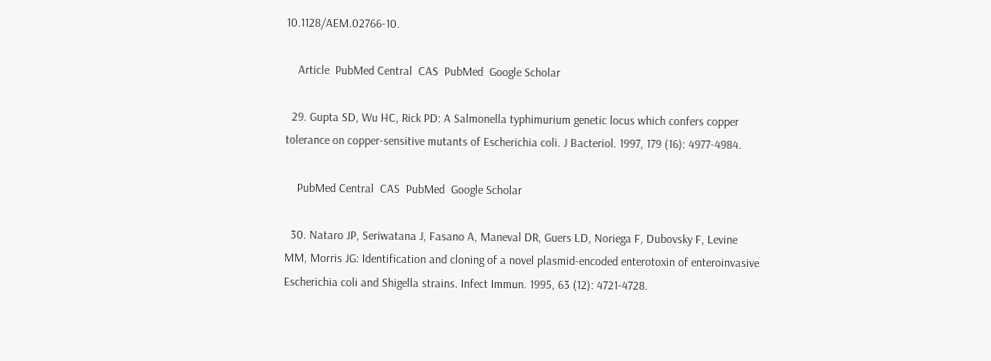10.1128/AEM.02766-10.

    Article  PubMed Central  CAS  PubMed  Google Scholar

  29. Gupta SD, Wu HC, Rick PD: A Salmonella typhimurium genetic locus which confers copper tolerance on copper-sensitive mutants of Escherichia coli. J Bacteriol. 1997, 179 (16): 4977-4984.

    PubMed Central  CAS  PubMed  Google Scholar

  30. Nataro JP, Seriwatana J, Fasano A, Maneval DR, Guers LD, Noriega F, Dubovsky F, Levine MM, Morris JG: Identification and cloning of a novel plasmid-encoded enterotoxin of enteroinvasive Escherichia coli and Shigella strains. Infect Immun. 1995, 63 (12): 4721-4728.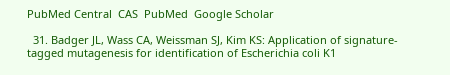PubMed Central  CAS  PubMed  Google Scholar

  31. Badger JL, Wass CA, Weissman SJ, Kim KS: Application of signature-tagged mutagenesis for identification of Escherichia coli K1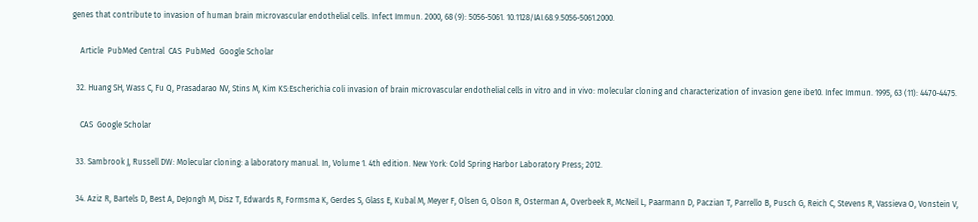genes that contribute to invasion of human brain microvascular endothelial cells. Infect Immun. 2000, 68 (9): 5056-5061. 10.1128/IAI.68.9.5056-5061.2000.

    Article  PubMed Central  CAS  PubMed  Google Scholar

  32. Huang SH, Wass C, Fu Q, Prasadarao NV, Stins M, Kim KS:Escherichia coli invasion of brain microvascular endothelial cells in vitro and in vivo: molecular cloning and characterization of invasion gene ibe10. Infec Immun. 1995, 63 (11): 4470-4475.

    CAS  Google Scholar

  33. Sambrook J, Russell DW: Molecular cloning: a laboratory manual. In, Volume 1. 4th edition. New York: Cold Spring Harbor Laboratory Press; 2012.

  34. Aziz R, Bartels D, Best A, DeJongh M, Disz T, Edwards R, Formsma K, Gerdes S, Glass E, Kubal M, Meyer F, Olsen G, Olson R, Osterman A, Overbeek R, McNeil L, Paarmann D, Paczian T, Parrello B, Pusch G, Reich C, Stevens R, Vassieva O, Vonstein V,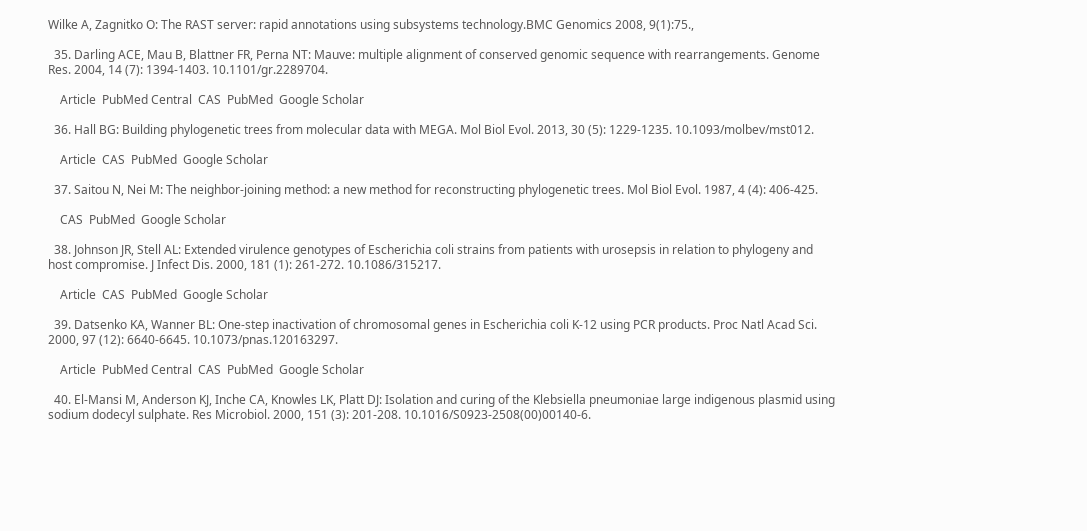Wilke A, Zagnitko O: The RAST server: rapid annotations using subsystems technology.BMC Genomics 2008, 9(1):75.,

  35. Darling ACE, Mau B, Blattner FR, Perna NT: Mauve: multiple alignment of conserved genomic sequence with rearrangements. Genome Res. 2004, 14 (7): 1394-1403. 10.1101/gr.2289704.

    Article  PubMed Central  CAS  PubMed  Google Scholar

  36. Hall BG: Building phylogenetic trees from molecular data with MEGA. Mol Biol Evol. 2013, 30 (5): 1229-1235. 10.1093/molbev/mst012.

    Article  CAS  PubMed  Google Scholar

  37. Saitou N, Nei M: The neighbor-joining method: a new method for reconstructing phylogenetic trees. Mol Biol Evol. 1987, 4 (4): 406-425.

    CAS  PubMed  Google Scholar

  38. Johnson JR, Stell AL: Extended virulence genotypes of Escherichia coli strains from patients with urosepsis in relation to phylogeny and host compromise. J Infect Dis. 2000, 181 (1): 261-272. 10.1086/315217.

    Article  CAS  PubMed  Google Scholar

  39. Datsenko KA, Wanner BL: One-step inactivation of chromosomal genes in Escherichia coli K-12 using PCR products. Proc Natl Acad Sci. 2000, 97 (12): 6640-6645. 10.1073/pnas.120163297.

    Article  PubMed Central  CAS  PubMed  Google Scholar

  40. El-Mansi M, Anderson KJ, Inche CA, Knowles LK, Platt DJ: Isolation and curing of the Klebsiella pneumoniae large indigenous plasmid using sodium dodecyl sulphate. Res Microbiol. 2000, 151 (3): 201-208. 10.1016/S0923-2508(00)00140-6.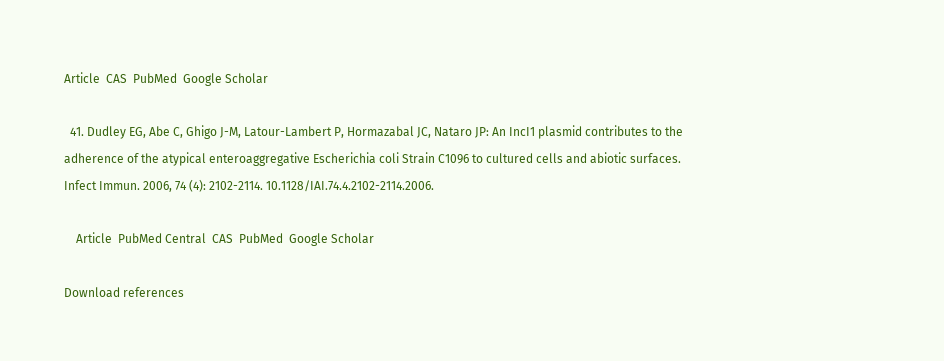Article  CAS  PubMed  Google Scholar

  41. Dudley EG, Abe C, Ghigo J-M, Latour-Lambert P, Hormazabal JC, Nataro JP: An IncI1 plasmid contributes to the adherence of the atypical enteroaggregative Escherichia coli Strain C1096 to cultured cells and abiotic surfaces. Infect Immun. 2006, 74 (4): 2102-2114. 10.1128/IAI.74.4.2102-2114.2006.

    Article  PubMed Central  CAS  PubMed  Google Scholar

Download references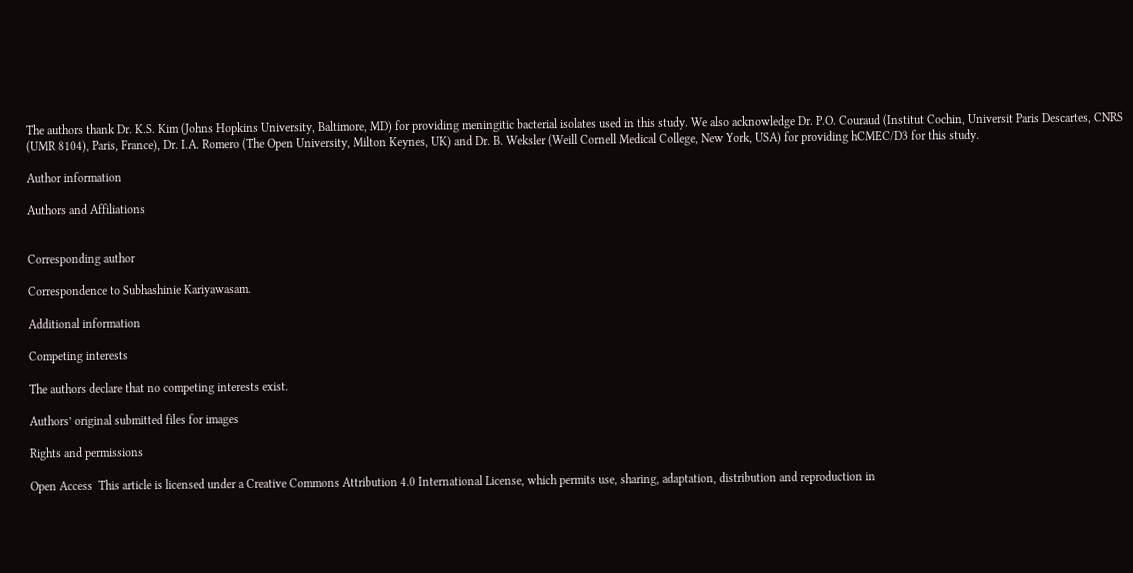The authors thank Dr. K.S. Kim (Johns Hopkins University, Baltimore, MD) for providing meningitic bacterial isolates used in this study. We also acknowledge Dr. P.O. Couraud (Institut Cochin, Universit Paris Descartes, CNRS (UMR 8104), Paris, France), Dr. I.A. Romero (The Open University, Milton Keynes, UK) and Dr. B. Weksler (Weill Cornell Medical College, New York, USA) for providing hCMEC/D3 for this study.

Author information

Authors and Affiliations


Corresponding author

Correspondence to Subhashinie Kariyawasam.

Additional information

Competing interests

The authors declare that no competing interests exist.

Authors’ original submitted files for images

Rights and permissions

Open Access  This article is licensed under a Creative Commons Attribution 4.0 International License, which permits use, sharing, adaptation, distribution and reproduction in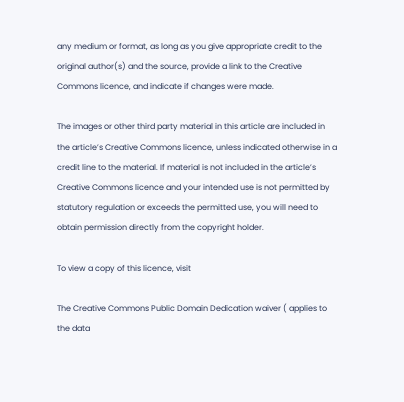any medium or format, as long as you give appropriate credit to the original author(s) and the source, provide a link to the Creative Commons licence, and indicate if changes were made.

The images or other third party material in this article are included in the article’s Creative Commons licence, unless indicated otherwise in a credit line to the material. If material is not included in the article’s Creative Commons licence and your intended use is not permitted by statutory regulation or exceeds the permitted use, you will need to obtain permission directly from the copyright holder.

To view a copy of this licence, visit

The Creative Commons Public Domain Dedication waiver ( applies to the data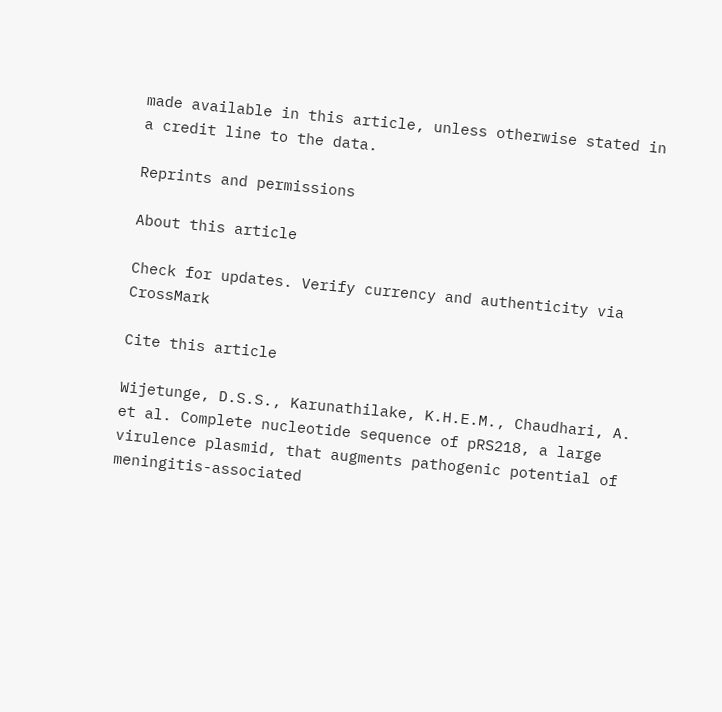made available in this article, unless otherwise stated in a credit line to the data.

Reprints and permissions

About this article

Check for updates. Verify currency and authenticity via CrossMark

Cite this article

Wijetunge, D.S.S., Karunathilake, K.H.E.M., Chaudhari, A. et al. Complete nucleotide sequence of pRS218, a large virulence plasmid, that augments pathogenic potential of meningitis-associated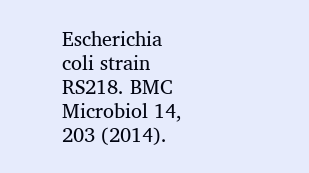Escherichia coli strain RS218. BMC Microbiol 14, 203 (2014).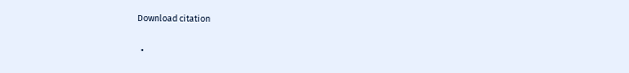Download citation

  •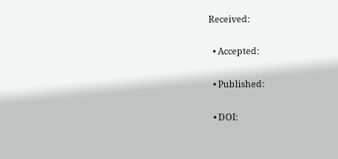Received:

  • Accepted:

  • Published:

  • DOI: